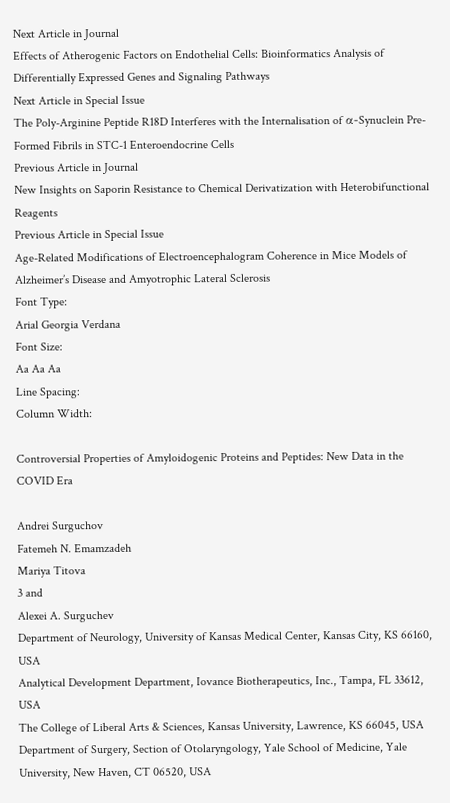Next Article in Journal
Effects of Atherogenic Factors on Endothelial Cells: Bioinformatics Analysis of Differentially Expressed Genes and Signaling Pathways
Next Article in Special Issue
The Poly-Arginine Peptide R18D Interferes with the Internalisation of α-Synuclein Pre-Formed Fibrils in STC-1 Enteroendocrine Cells
Previous Article in Journal
New Insights on Saporin Resistance to Chemical Derivatization with Heterobifunctional Reagents
Previous Article in Special Issue
Age-Related Modifications of Electroencephalogram Coherence in Mice Models of Alzheimer’s Disease and Amyotrophic Lateral Sclerosis
Font Type:
Arial Georgia Verdana
Font Size:
Aa Aa Aa
Line Spacing:
Column Width:

Controversial Properties of Amyloidogenic Proteins and Peptides: New Data in the COVID Era

Andrei Surguchov
Fatemeh N. Emamzadeh
Mariya Titova
3 and
Alexei A. Surguchev
Department of Neurology, University of Kansas Medical Center, Kansas City, KS 66160, USA
Analytical Development Department, Iovance Biotherapeutics, Inc., Tampa, FL 33612, USA
The College of Liberal Arts & Sciences, Kansas University, Lawrence, KS 66045, USA
Department of Surgery, Section of Otolaryngology, Yale School of Medicine, Yale University, New Haven, CT 06520, USA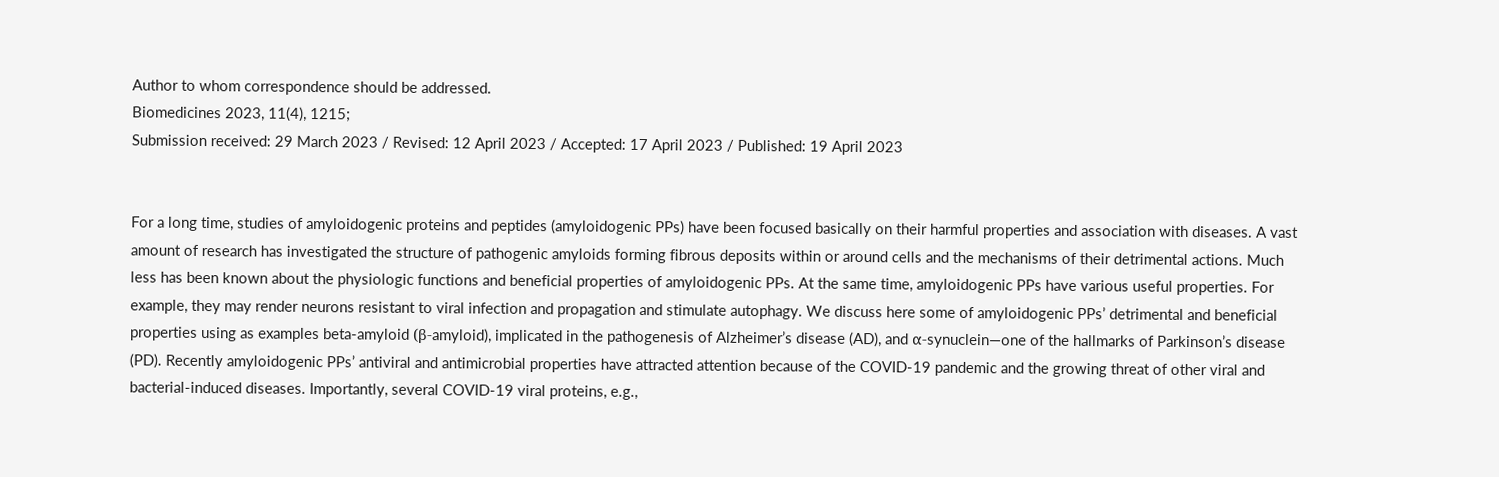Author to whom correspondence should be addressed.
Biomedicines 2023, 11(4), 1215;
Submission received: 29 March 2023 / Revised: 12 April 2023 / Accepted: 17 April 2023 / Published: 19 April 2023


For a long time, studies of amyloidogenic proteins and peptides (amyloidogenic PPs) have been focused basically on their harmful properties and association with diseases. A vast amount of research has investigated the structure of pathogenic amyloids forming fibrous deposits within or around cells and the mechanisms of their detrimental actions. Much less has been known about the physiologic functions and beneficial properties of amyloidogenic PPs. At the same time, amyloidogenic PPs have various useful properties. For example, they may render neurons resistant to viral infection and propagation and stimulate autophagy. We discuss here some of amyloidogenic PPs’ detrimental and beneficial properties using as examples beta-amyloid (β-amyloid), implicated in the pathogenesis of Alzheimer’s disease (AD), and α-synuclein—one of the hallmarks of Parkinson’s disease (PD). Recently amyloidogenic PPs’ antiviral and antimicrobial properties have attracted attention because of the COVID-19 pandemic and the growing threat of other viral and bacterial-induced diseases. Importantly, several COVID-19 viral proteins, e.g.,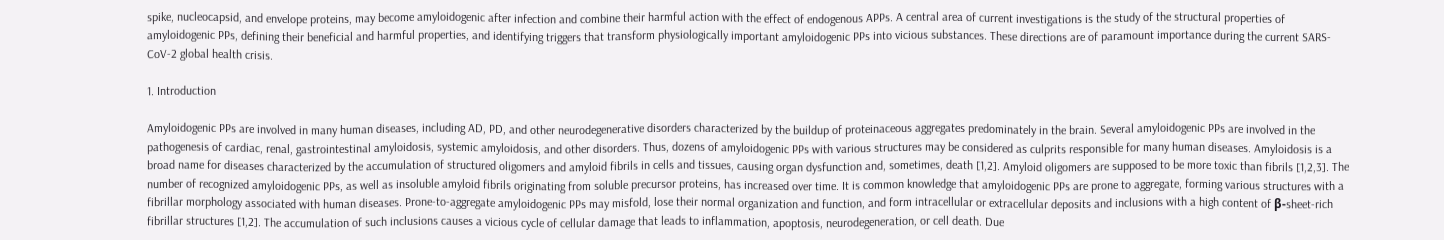spike, nucleocapsid, and envelope proteins, may become amyloidogenic after infection and combine their harmful action with the effect of endogenous APPs. A central area of current investigations is the study of the structural properties of amyloidogenic PPs, defining their beneficial and harmful properties, and identifying triggers that transform physiologically important amyloidogenic PPs into vicious substances. These directions are of paramount importance during the current SARS-CoV-2 global health crisis.

1. Introduction

Amyloidogenic PPs are involved in many human diseases, including AD, PD, and other neurodegenerative disorders characterized by the buildup of proteinaceous aggregates predominately in the brain. Several amyloidogenic PPs are involved in the pathogenesis of cardiac, renal, gastrointestinal amyloidosis, systemic amyloidosis, and other disorders. Thus, dozens of amyloidogenic PPs with various structures may be considered as culprits responsible for many human diseases. Amyloidosis is a broad name for diseases characterized by the accumulation of structured oligomers and amyloid fibrils in cells and tissues, causing organ dysfunction and, sometimes, death [1,2]. Amyloid oligomers are supposed to be more toxic than fibrils [1,2,3]. The number of recognized amyloidogenic PPs, as well as insoluble amyloid fibrils originating from soluble precursor proteins, has increased over time. It is common knowledge that amyloidogenic PPs are prone to aggregate, forming various structures with a fibrillar morphology associated with human diseases. Prone-to-aggregate amyloidogenic PPs may misfold, lose their normal organization and function, and form intracellular or extracellular deposits and inclusions with a high content of β-sheet-rich fibrillar structures [1,2]. The accumulation of such inclusions causes a vicious cycle of cellular damage that leads to inflammation, apoptosis, neurodegeneration, or cell death. Due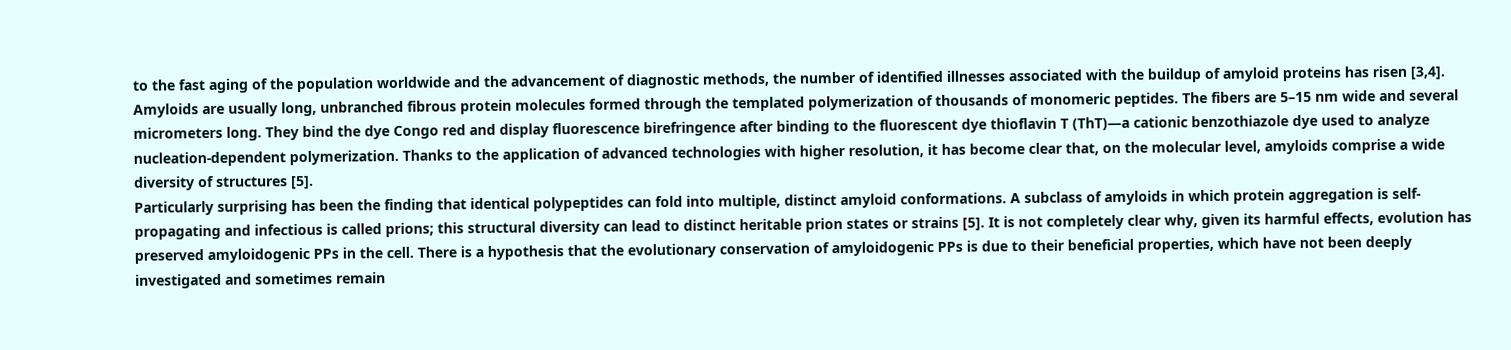to the fast aging of the population worldwide and the advancement of diagnostic methods, the number of identified illnesses associated with the buildup of amyloid proteins has risen [3,4].
Amyloids are usually long, unbranched fibrous protein molecules formed through the templated polymerization of thousands of monomeric peptides. The fibers are 5–15 nm wide and several micrometers long. They bind the dye Congo red and display fluorescence birefringence after binding to the fluorescent dye thioflavin T (ThT)—a cationic benzothiazole dye used to analyze nucleation-dependent polymerization. Thanks to the application of advanced technologies with higher resolution, it has become clear that, on the molecular level, amyloids comprise a wide diversity of structures [5].
Particularly surprising has been the finding that identical polypeptides can fold into multiple, distinct amyloid conformations. A subclass of amyloids in which protein aggregation is self-propagating and infectious is called prions; this structural diversity can lead to distinct heritable prion states or strains [5]. It is not completely clear why, given its harmful effects, evolution has preserved amyloidogenic PPs in the cell. There is a hypothesis that the evolutionary conservation of amyloidogenic PPs is due to their beneficial properties, which have not been deeply investigated and sometimes remain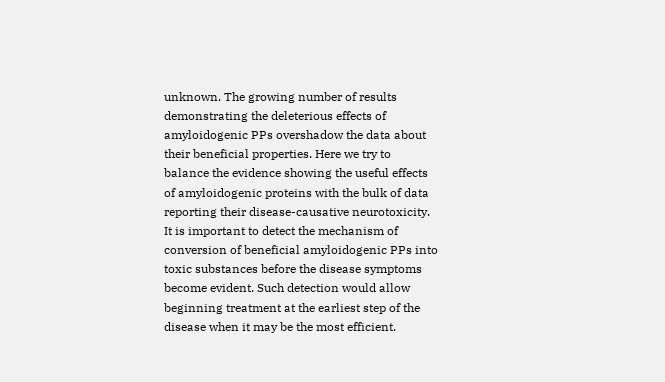unknown. The growing number of results demonstrating the deleterious effects of amyloidogenic PPs overshadow the data about their beneficial properties. Here we try to balance the evidence showing the useful effects of amyloidogenic proteins with the bulk of data reporting their disease-causative neurotoxicity. It is important to detect the mechanism of conversion of beneficial amyloidogenic PPs into toxic substances before the disease symptoms become evident. Such detection would allow beginning treatment at the earliest step of the disease when it may be the most efficient.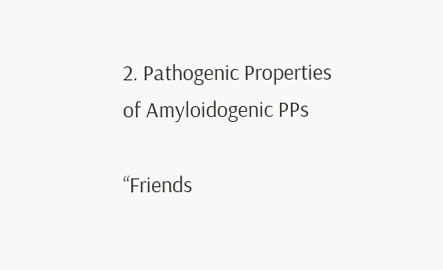2. Pathogenic Properties of Amyloidogenic PPs

“Friends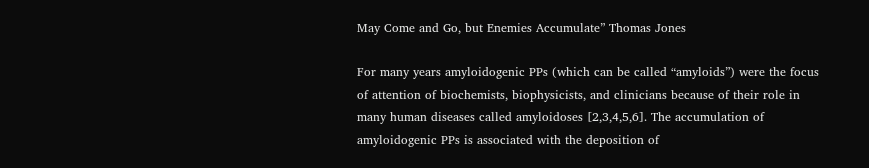May Come and Go, but Enemies Accumulate” Thomas Jones

For many years amyloidogenic PPs (which can be called “amyloids”) were the focus of attention of biochemists, biophysicists, and clinicians because of their role in many human diseases called amyloidoses [2,3,4,5,6]. The accumulation of amyloidogenic PPs is associated with the deposition of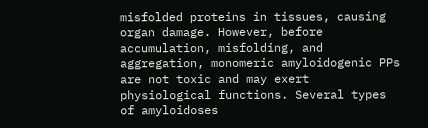misfolded proteins in tissues, causing organ damage. However, before accumulation, misfolding, and aggregation, monomeric amyloidogenic PPs are not toxic and may exert physiological functions. Several types of amyloidoses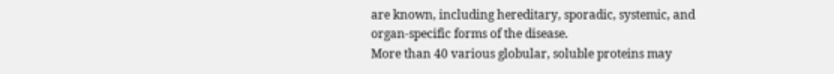are known, including hereditary, sporadic, systemic, and organ-specific forms of the disease.
More than 40 various globular, soluble proteins may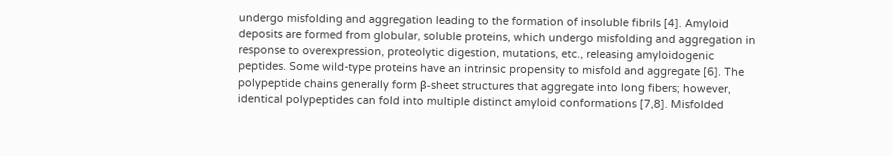undergo misfolding and aggregation leading to the formation of insoluble fibrils [4]. Amyloid deposits are formed from globular, soluble proteins, which undergo misfolding and aggregation in response to overexpression, proteolytic digestion, mutations, etc., releasing amyloidogenic peptides. Some wild-type proteins have an intrinsic propensity to misfold and aggregate [6]. The polypeptide chains generally form β-sheet structures that aggregate into long fibers; however, identical polypeptides can fold into multiple distinct amyloid conformations [7,8]. Misfolded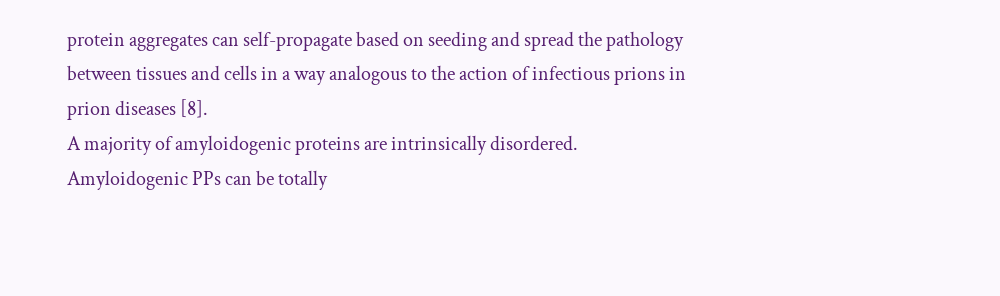protein aggregates can self-propagate based on seeding and spread the pathology between tissues and cells in a way analogous to the action of infectious prions in prion diseases [8].
A majority of amyloidogenic proteins are intrinsically disordered. Amyloidogenic PPs can be totally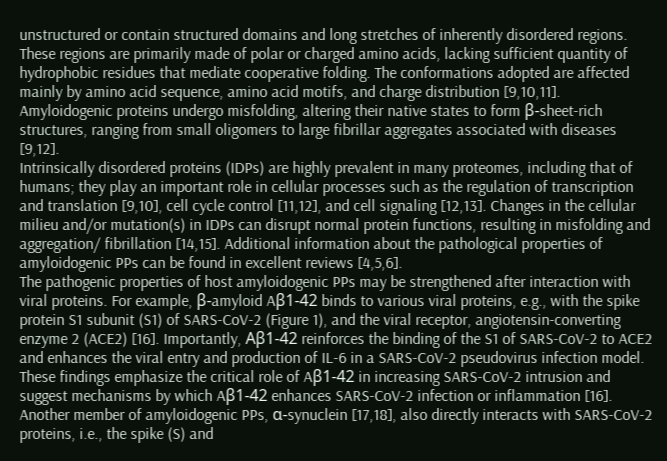unstructured or contain structured domains and long stretches of inherently disordered regions. These regions are primarily made of polar or charged amino acids, lacking sufficient quantity of hydrophobic residues that mediate cooperative folding. The conformations adopted are affected mainly by amino acid sequence, amino acid motifs, and charge distribution [9,10,11]. Amyloidogenic proteins undergo misfolding, altering their native states to form β-sheet-rich structures, ranging from small oligomers to large fibrillar aggregates associated with diseases [9,12].
Intrinsically disordered proteins (IDPs) are highly prevalent in many proteomes, including that of humans; they play an important role in cellular processes such as the regulation of transcription and translation [9,10], cell cycle control [11,12], and cell signaling [12,13]. Changes in the cellular milieu and/or mutation(s) in IDPs can disrupt normal protein functions, resulting in misfolding and aggregation/ fibrillation [14,15]. Additional information about the pathological properties of amyloidogenic PPs can be found in excellent reviews [4,5,6].
The pathogenic properties of host amyloidogenic PPs may be strengthened after interaction with viral proteins. For example, β-amyloid Aβ1-42 binds to various viral proteins, e.g., with the spike protein S1 subunit (S1) of SARS-CoV-2 (Figure 1), and the viral receptor, angiotensin-converting enzyme 2 (ACE2) [16]. Importantly, Aβ1-42 reinforces the binding of the S1 of SARS-CoV-2 to ACE2 and enhances the viral entry and production of IL-6 in a SARS-CoV-2 pseudovirus infection model. These findings emphasize the critical role of Aβ1-42 in increasing SARS-CoV-2 intrusion and suggest mechanisms by which Aβ1-42 enhances SARS-CoV-2 infection or inflammation [16].
Another member of amyloidogenic PPs, α-synuclein [17,18], also directly interacts with SARS-CoV-2 proteins, i.e., the spike (S) and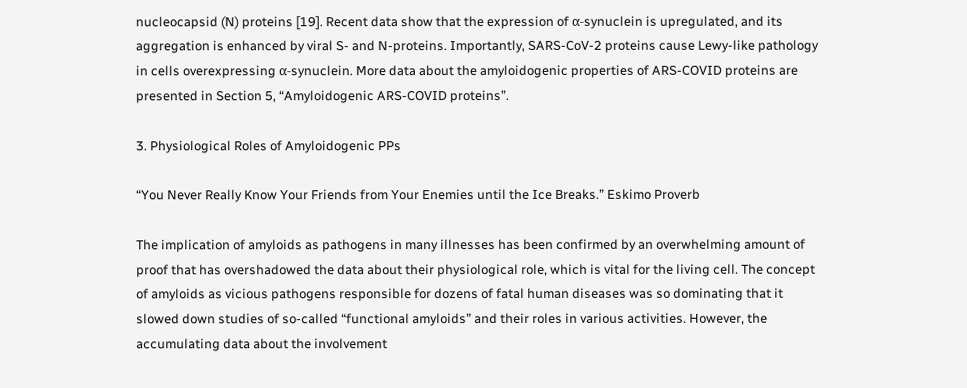nucleocapsid (N) proteins [19]. Recent data show that the expression of α-synuclein is upregulated, and its aggregation is enhanced by viral S- and N-proteins. Importantly, SARS-CoV-2 proteins cause Lewy-like pathology in cells overexpressing α-synuclein. More data about the amyloidogenic properties of ARS-COVID proteins are presented in Section 5, “Amyloidogenic ARS-COVID proteins”.

3. Physiological Roles of Amyloidogenic PPs

“You Never Really Know Your Friends from Your Enemies until the Ice Breaks.” Eskimo Proverb

The implication of amyloids as pathogens in many illnesses has been confirmed by an overwhelming amount of proof that has overshadowed the data about their physiological role, which is vital for the living cell. The concept of amyloids as vicious pathogens responsible for dozens of fatal human diseases was so dominating that it slowed down studies of so-called “functional amyloids” and their roles in various activities. However, the accumulating data about the involvement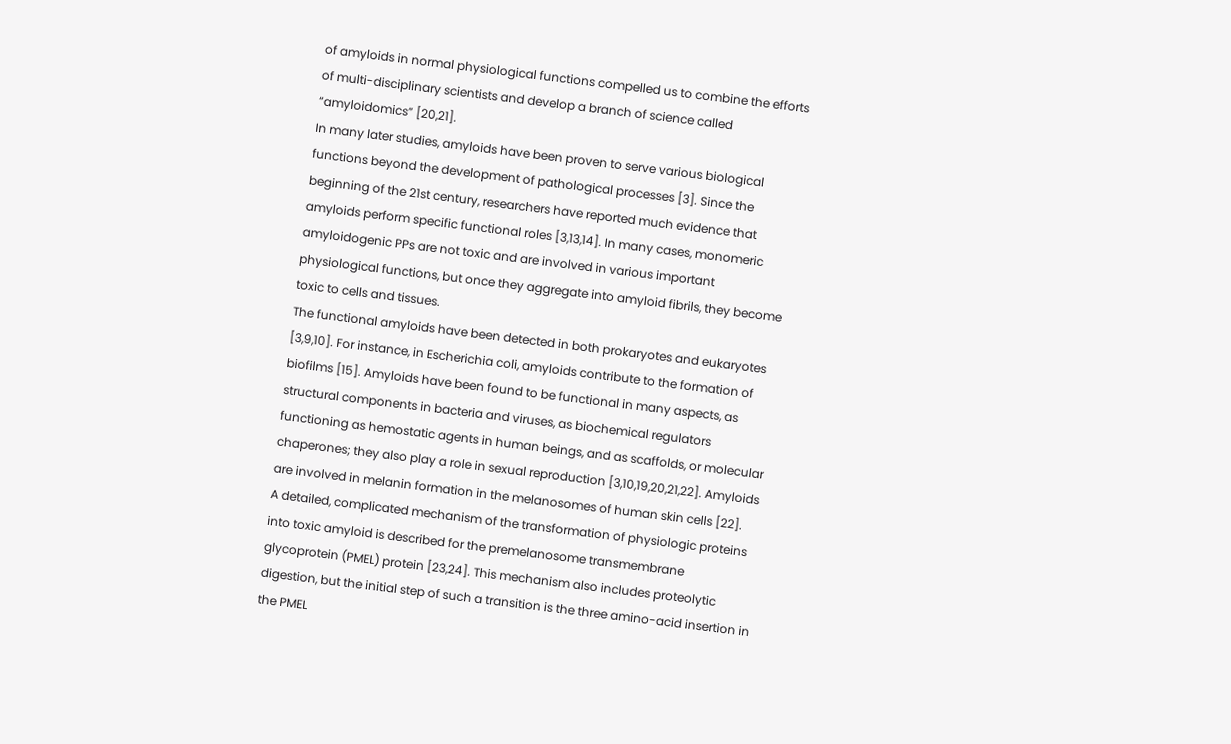of amyloids in normal physiological functions compelled us to combine the efforts of multi-disciplinary scientists and develop a branch of science called “amyloidomics” [20,21].
In many later studies, amyloids have been proven to serve various biological functions beyond the development of pathological processes [3]. Since the beginning of the 21st century, researchers have reported much evidence that amyloids perform specific functional roles [3,13,14]. In many cases, monomeric amyloidogenic PPs are not toxic and are involved in various important physiological functions, but once they aggregate into amyloid fibrils, they become toxic to cells and tissues.
The functional amyloids have been detected in both prokaryotes and eukaryotes [3,9,10]. For instance, in Escherichia coli, amyloids contribute to the formation of biofilms [15]. Amyloids have been found to be functional in many aspects, as structural components in bacteria and viruses, as biochemical regulators functioning as hemostatic agents in human beings, and as scaffolds, or molecular chaperones; they also play a role in sexual reproduction [3,10,19,20,21,22]. Amyloids are involved in melanin formation in the melanosomes of human skin cells [22].
A detailed, complicated mechanism of the transformation of physiologic proteins into toxic amyloid is described for the premelanosome transmembrane glycoprotein (PMEL) protein [23,24]. This mechanism also includes proteolytic digestion, but the initial step of such a transition is the three amino-acid insertion in the PMEL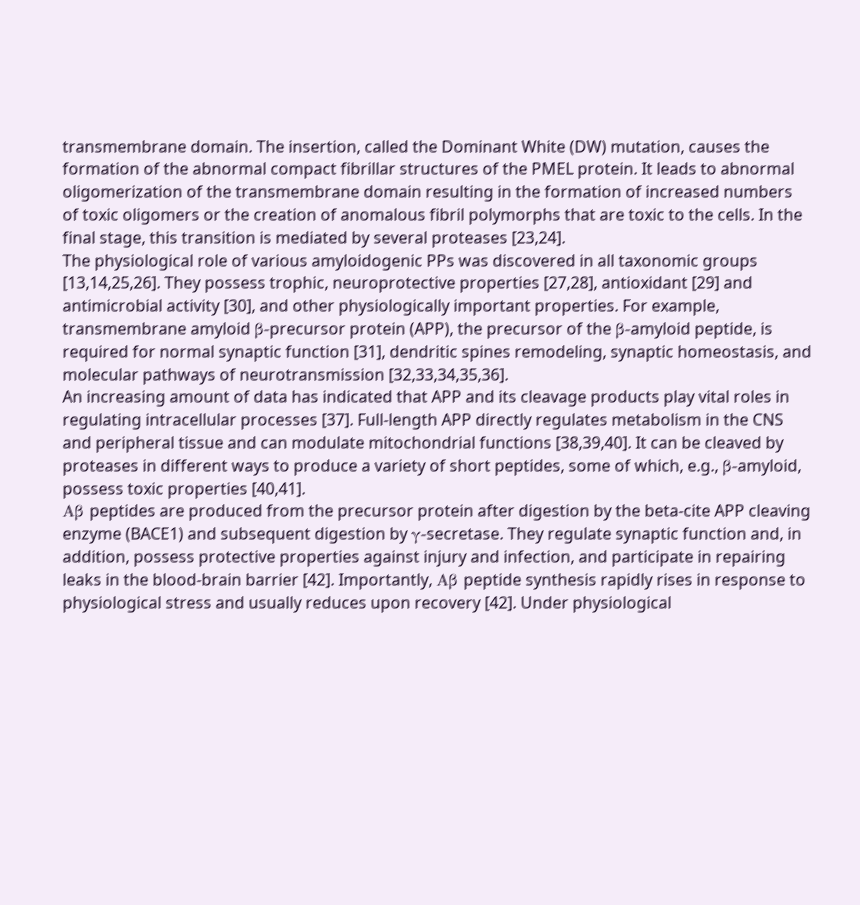transmembrane domain. The insertion, called the Dominant White (DW) mutation, causes the formation of the abnormal compact fibrillar structures of the PMEL protein. It leads to abnormal oligomerization of the transmembrane domain resulting in the formation of increased numbers of toxic oligomers or the creation of anomalous fibril polymorphs that are toxic to the cells. In the final stage, this transition is mediated by several proteases [23,24].
The physiological role of various amyloidogenic PPs was discovered in all taxonomic groups [13,14,25,26]. They possess trophic, neuroprotective properties [27,28], antioxidant [29] and antimicrobial activity [30], and other physiologically important properties. For example, transmembrane amyloid β-precursor protein (APP), the precursor of the β-amyloid peptide, is required for normal synaptic function [31], dendritic spines remodeling, synaptic homeostasis, and molecular pathways of neurotransmission [32,33,34,35,36].
An increasing amount of data has indicated that APP and its cleavage products play vital roles in regulating intracellular processes [37]. Full-length APP directly regulates metabolism in the CNS and peripheral tissue and can modulate mitochondrial functions [38,39,40]. It can be cleaved by proteases in different ways to produce a variety of short peptides, some of which, e.g., β-amyloid, possess toxic properties [40,41].
Aβ peptides are produced from the precursor protein after digestion by the beta-cite APP cleaving enzyme (BACE1) and subsequent digestion by γ-secretase. They regulate synaptic function and, in addition, possess protective properties against injury and infection, and participate in repairing leaks in the blood-brain barrier [42]. Importantly, Aβ peptide synthesis rapidly rises in response to physiological stress and usually reduces upon recovery [42]. Under physiological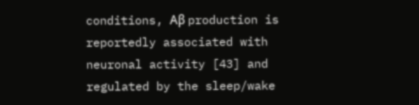conditions, Aβ production is reportedly associated with neuronal activity [43] and regulated by the sleep/wake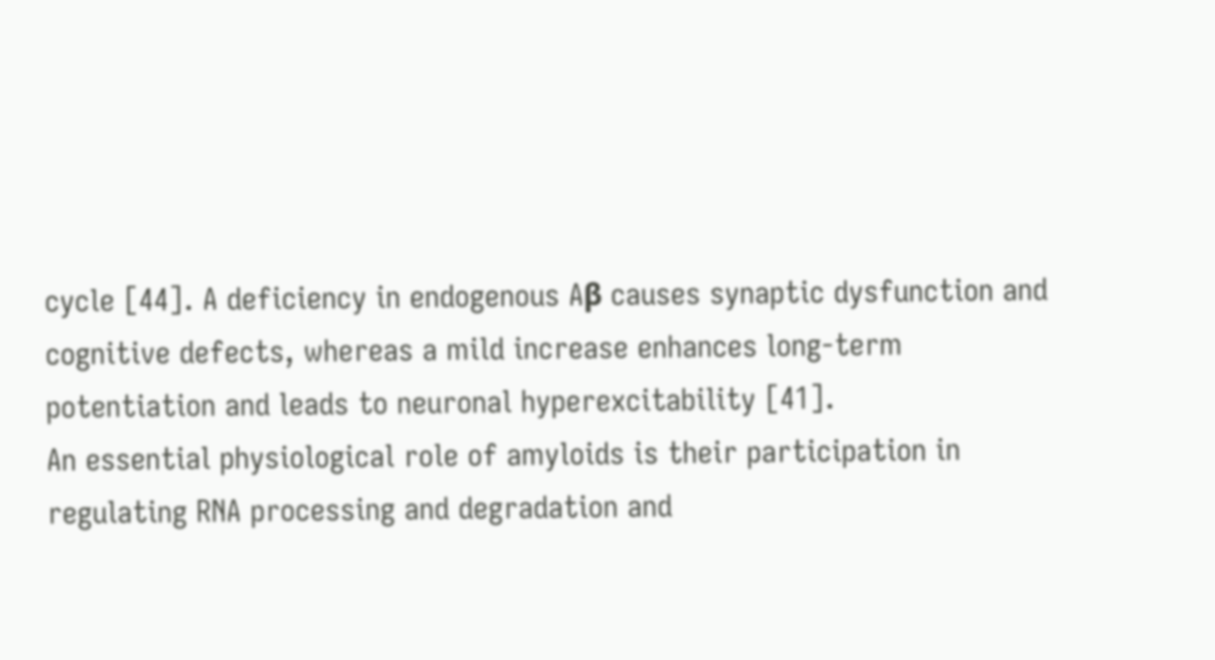cycle [44]. A deficiency in endogenous Aβ causes synaptic dysfunction and cognitive defects, whereas a mild increase enhances long-term potentiation and leads to neuronal hyperexcitability [41].
An essential physiological role of amyloids is their participation in regulating RNA processing and degradation and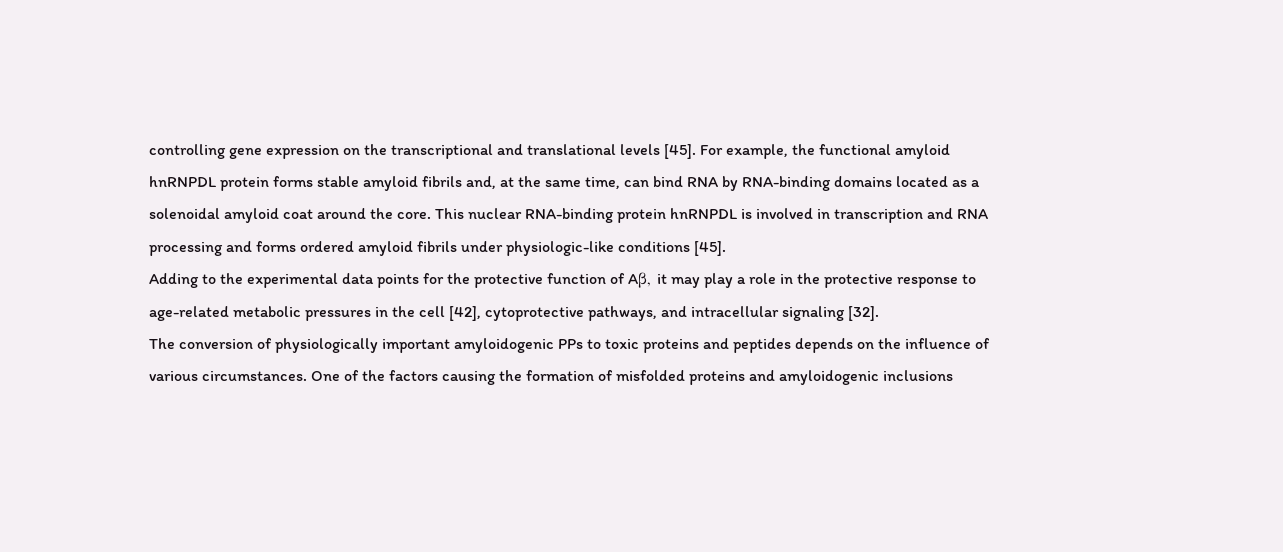controlling gene expression on the transcriptional and translational levels [45]. For example, the functional amyloid hnRNPDL protein forms stable amyloid fibrils and, at the same time, can bind RNA by RNA-binding domains located as a solenoidal amyloid coat around the core. This nuclear RNA-binding protein hnRNPDL is involved in transcription and RNA processing and forms ordered amyloid fibrils under physiologic-like conditions [45].
Adding to the experimental data points for the protective function of Aβ, it may play a role in the protective response to age-related metabolic pressures in the cell [42], cytoprotective pathways, and intracellular signaling [32].
The conversion of physiologically important amyloidogenic PPs to toxic proteins and peptides depends on the influence of various circumstances. One of the factors causing the formation of misfolded proteins and amyloidogenic inclusions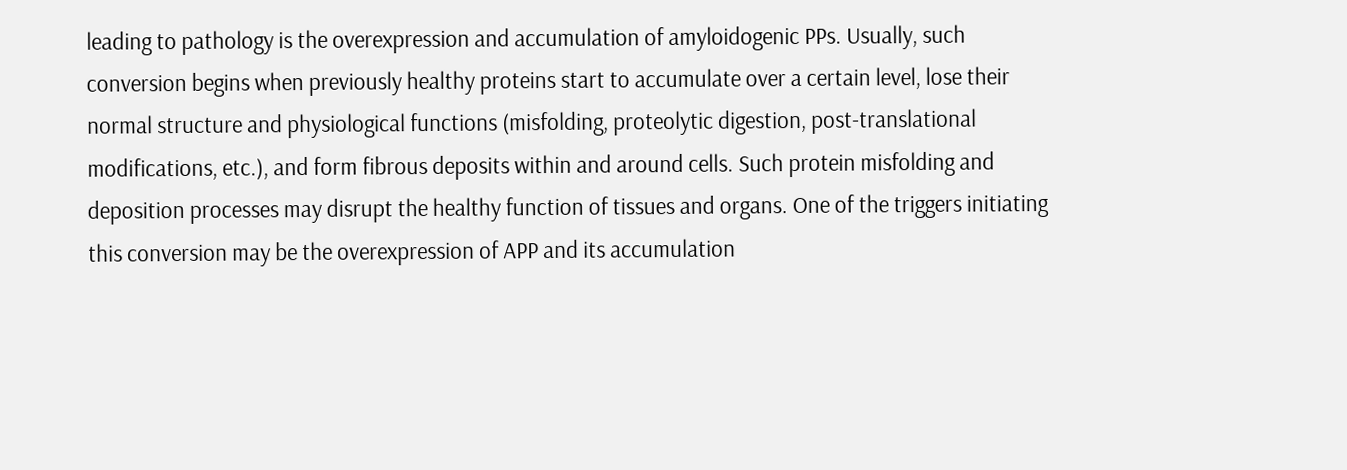leading to pathology is the overexpression and accumulation of amyloidogenic PPs. Usually, such conversion begins when previously healthy proteins start to accumulate over a certain level, lose their normal structure and physiological functions (misfolding, proteolytic digestion, post-translational modifications, etc.), and form fibrous deposits within and around cells. Such protein misfolding and deposition processes may disrupt the healthy function of tissues and organs. One of the triggers initiating this conversion may be the overexpression of APP and its accumulation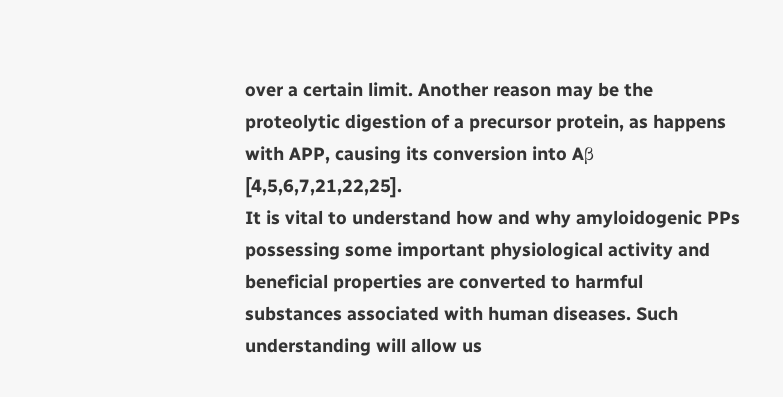over a certain limit. Another reason may be the proteolytic digestion of a precursor protein, as happens with APP, causing its conversion into Aβ [4,5,6,7,21,22,25].
It is vital to understand how and why amyloidogenic PPs possessing some important physiological activity and beneficial properties are converted to harmful substances associated with human diseases. Such understanding will allow us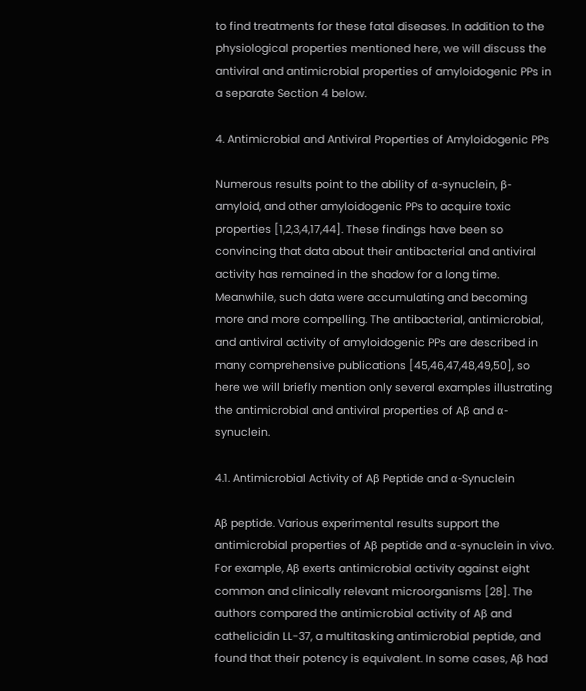to find treatments for these fatal diseases. In addition to the physiological properties mentioned here, we will discuss the antiviral and antimicrobial properties of amyloidogenic PPs in a separate Section 4 below.

4. Antimicrobial and Antiviral Properties of Amyloidogenic PPs

Numerous results point to the ability of α-synuclein, β-amyloid, and other amyloidogenic PPs to acquire toxic properties [1,2,3,4,17,44]. These findings have been so convincing that data about their antibacterial and antiviral activity has remained in the shadow for a long time. Meanwhile, such data were accumulating and becoming more and more compelling. The antibacterial, antimicrobial, and antiviral activity of amyloidogenic PPs are described in many comprehensive publications [45,46,47,48,49,50], so here we will briefly mention only several examples illustrating the antimicrobial and antiviral properties of Aβ and α-synuclein.

4.1. Antimicrobial Activity of Aβ Peptide and α-Synuclein

Aβ peptide. Various experimental results support the antimicrobial properties of Aβ peptide and α-synuclein in vivo. For example, Aβ exerts antimicrobial activity against eight common and clinically relevant microorganisms [28]. The authors compared the antimicrobial activity of Aβ and cathelicidin LL-37, a multitasking antimicrobial peptide, and found that their potency is equivalent. In some cases, Aβ had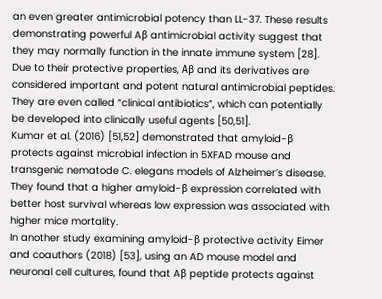an even greater antimicrobial potency than LL-37. These results demonstrating powerful Aβ antimicrobial activity suggest that they may normally function in the innate immune system [28]. Due to their protective properties, Aβ and its derivatives are considered important and potent natural antimicrobial peptides. They are even called “clinical antibiotics”, which can potentially be developed into clinically useful agents [50,51].
Kumar et al. (2016) [51,52] demonstrated that amyloid-β protects against microbial infection in 5XFAD mouse and transgenic nematode C. elegans models of Alzheimer’s disease. They found that a higher amyloid-β expression correlated with better host survival whereas low expression was associated with higher mice mortality.
In another study examining amyloid-β protective activity Eimer and coauthors (2018) [53], using an AD mouse model and neuronal cell cultures, found that Aβ peptide protects against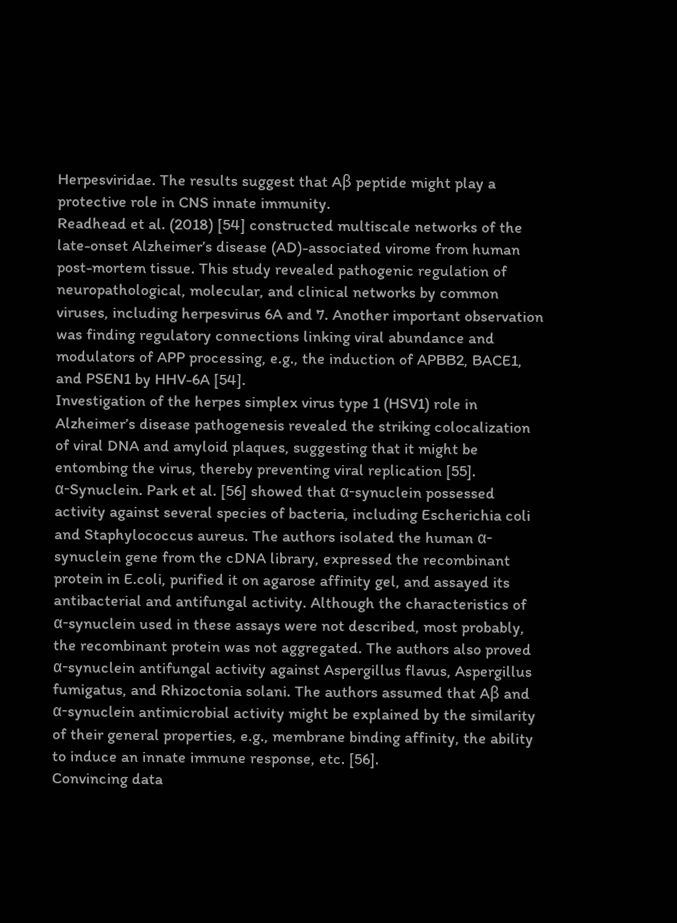Herpesviridae. The results suggest that Aβ peptide might play a protective role in CNS innate immunity.
Readhead et al. (2018) [54] constructed multiscale networks of the late-onset Alzheimer’s disease (AD)-associated virome from human post-mortem tissue. This study revealed pathogenic regulation of neuropathological, molecular, and clinical networks by common viruses, including herpesvirus 6A and 7. Another important observation was finding regulatory connections linking viral abundance and modulators of APP processing, e.g., the induction of APBB2, BACE1, and PSEN1 by HHV-6A [54].
Investigation of the herpes simplex virus type 1 (HSV1) role in Alzheimer’s disease pathogenesis revealed the striking colocalization of viral DNA and amyloid plaques, suggesting that it might be entombing the virus, thereby preventing viral replication [55].
α-Synuclein. Park et al. [56] showed that α-synuclein possessed activity against several species of bacteria, including Escherichia coli and Staphylococcus aureus. The authors isolated the human α-synuclein gene from the cDNA library, expressed the recombinant protein in E.coli, purified it on agarose affinity gel, and assayed its antibacterial and antifungal activity. Although the characteristics of α-synuclein used in these assays were not described, most probably, the recombinant protein was not aggregated. The authors also proved α-synuclein antifungal activity against Aspergillus flavus, Aspergillus fumigatus, and Rhizoctonia solani. The authors assumed that Aβ and α-synuclein antimicrobial activity might be explained by the similarity of their general properties, e.g., membrane binding affinity, the ability to induce an innate immune response, etc. [56].
Convincing data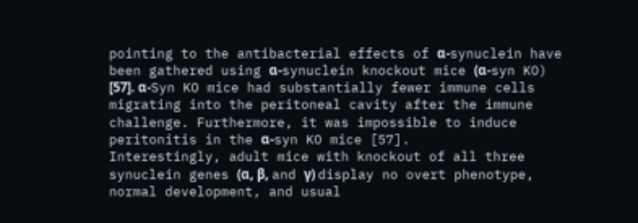pointing to the antibacterial effects of α-synuclein have been gathered using α-synuclein knockout mice (α-syn KO) [57]. α-Syn KO mice had substantially fewer immune cells migrating into the peritoneal cavity after the immune challenge. Furthermore, it was impossible to induce peritonitis in the α-syn KO mice [57].
Interestingly, adult mice with knockout of all three synuclein genes (α, β, and γ) display no overt phenotype, normal development, and usual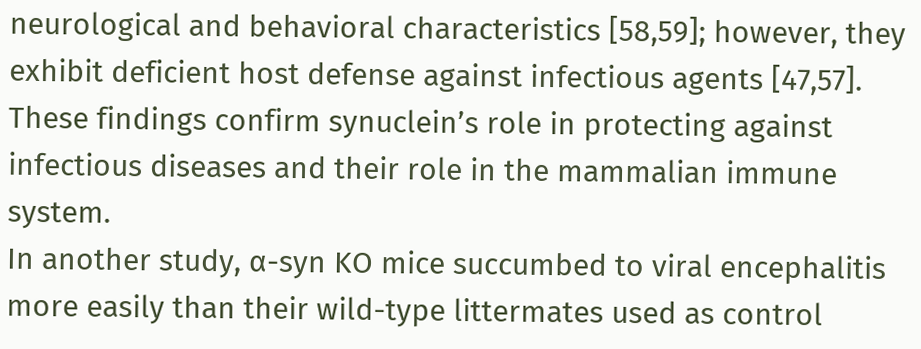neurological and behavioral characteristics [58,59]; however, they exhibit deficient host defense against infectious agents [47,57]. These findings confirm synuclein’s role in protecting against infectious diseases and their role in the mammalian immune system.
In another study, α-syn KO mice succumbed to viral encephalitis more easily than their wild-type littermates used as control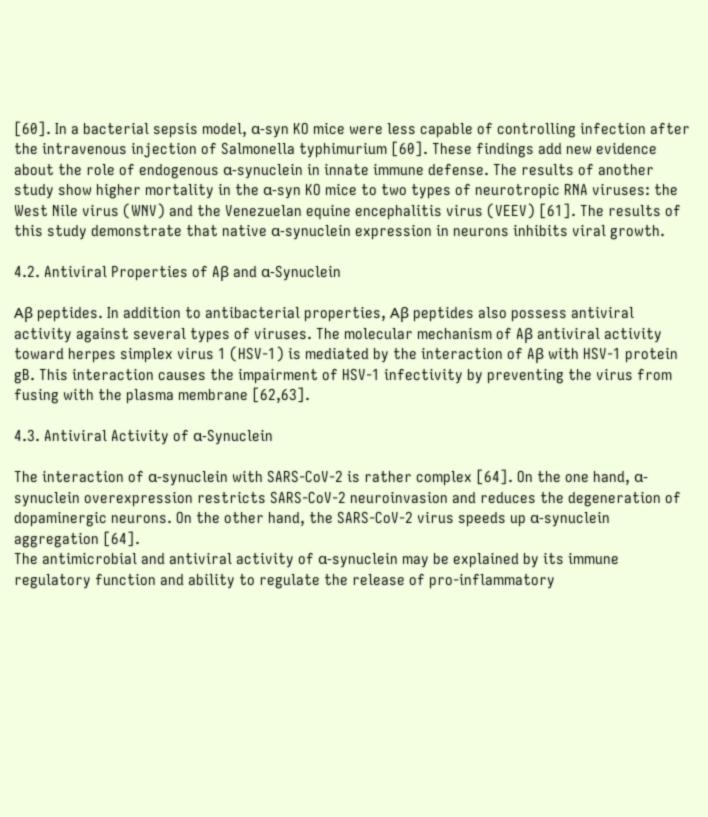[60]. In a bacterial sepsis model, α-syn KO mice were less capable of controlling infection after the intravenous injection of Salmonella typhimurium [60]. These findings add new evidence about the role of endogenous α-synuclein in innate immune defense. The results of another study show higher mortality in the α-syn KO mice to two types of neurotropic RNA viruses: the West Nile virus (WNV) and the Venezuelan equine encephalitis virus (VEEV) [61]. The results of this study demonstrate that native α-synuclein expression in neurons inhibits viral growth.

4.2. Antiviral Properties of Aβ and α-Synuclein

Aβ peptides. In addition to antibacterial properties, Aβ peptides also possess antiviral activity against several types of viruses. The molecular mechanism of Aβ antiviral activity toward herpes simplex virus 1 (HSV-1) is mediated by the interaction of Aβ with HSV-1 protein gB. This interaction causes the impairment of HSV-1 infectivity by preventing the virus from fusing with the plasma membrane [62,63].

4.3. Antiviral Activity of α-Synuclein

The interaction of α-synuclein with SARS-CoV-2 is rather complex [64]. On the one hand, α-synuclein overexpression restricts SARS-CoV-2 neuroinvasion and reduces the degeneration of dopaminergic neurons. On the other hand, the SARS-CoV-2 virus speeds up α-synuclein aggregation [64].
The antimicrobial and antiviral activity of α-synuclein may be explained by its immune regulatory function and ability to regulate the release of pro-inflammatory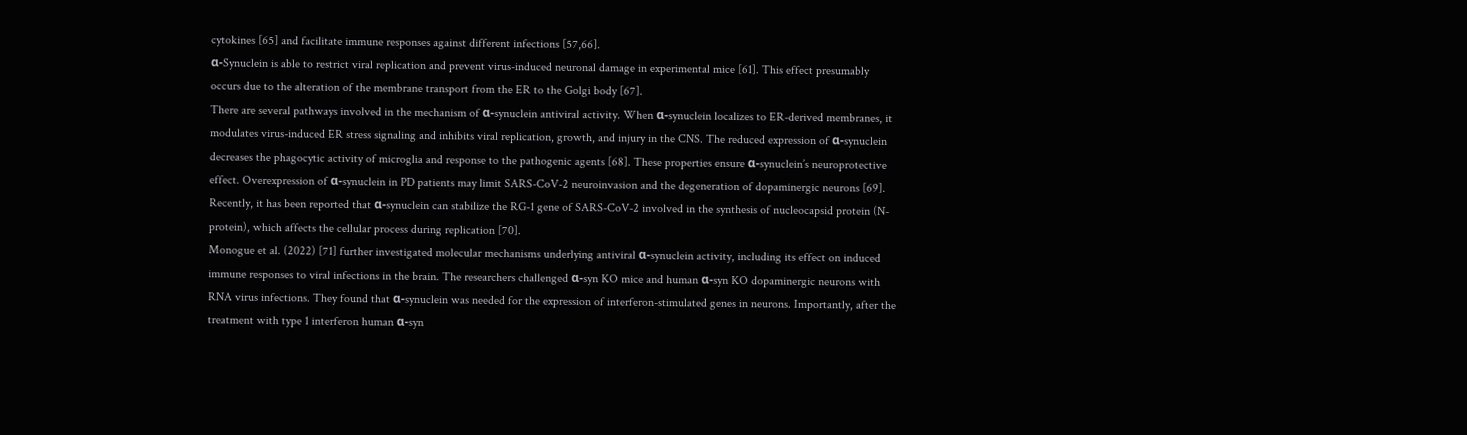cytokines [65] and facilitate immune responses against different infections [57,66].
α-Synuclein is able to restrict viral replication and prevent virus-induced neuronal damage in experimental mice [61]. This effect presumably occurs due to the alteration of the membrane transport from the ER to the Golgi body [67].
There are several pathways involved in the mechanism of α-synuclein antiviral activity. When α-synuclein localizes to ER-derived membranes, it modulates virus-induced ER stress signaling and inhibits viral replication, growth, and injury in the CNS. The reduced expression of α-synuclein decreases the phagocytic activity of microglia and response to the pathogenic agents [68]. These properties ensure α-synuclein’s neuroprotective effect. Overexpression of α-synuclein in PD patients may limit SARS-CoV-2 neuroinvasion and the degeneration of dopaminergic neurons [69]. Recently, it has been reported that α-synuclein can stabilize the RG-1 gene of SARS-CoV-2 involved in the synthesis of nucleocapsid protein (N-protein), which affects the cellular process during replication [70].
Monogue et al. (2022) [71] further investigated molecular mechanisms underlying antiviral α-synuclein activity, including its effect on induced immune responses to viral infections in the brain. The researchers challenged α-syn KO mice and human α-syn KO dopaminergic neurons with RNA virus infections. They found that α-synuclein was needed for the expression of interferon-stimulated genes in neurons. Importantly, after the treatment with type 1 interferon human α-syn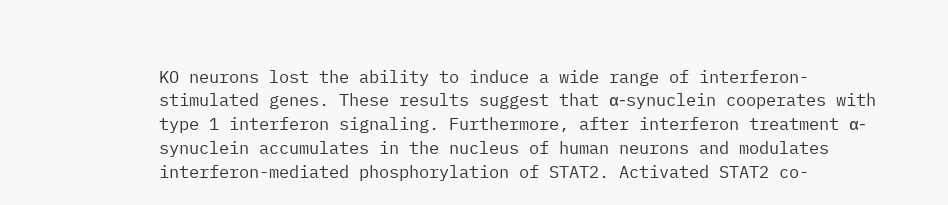KO neurons lost the ability to induce a wide range of interferon-stimulated genes. These results suggest that α-synuclein cooperates with type 1 interferon signaling. Furthermore, after interferon treatment α-synuclein accumulates in the nucleus of human neurons and modulates interferon-mediated phosphorylation of STAT2. Activated STAT2 co-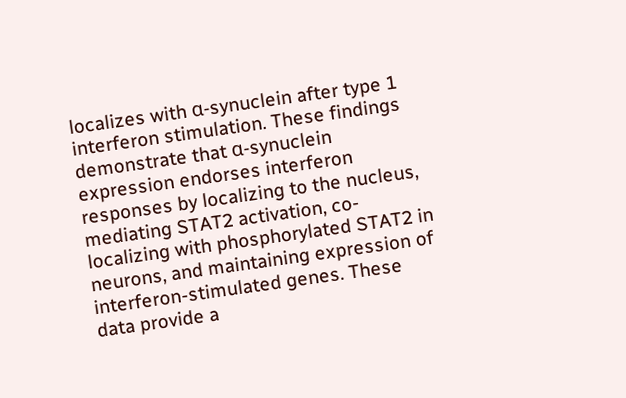localizes with α-synuclein after type 1 interferon stimulation. These findings demonstrate that α-synuclein expression endorses interferon responses by localizing to the nucleus, mediating STAT2 activation, co-localizing with phosphorylated STAT2 in neurons, and maintaining expression of interferon-stimulated genes. These data provide a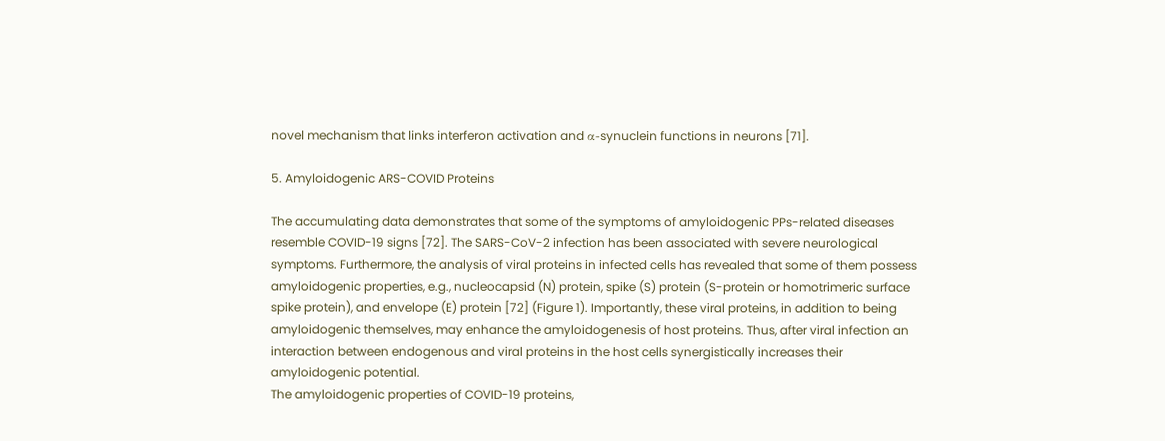novel mechanism that links interferon activation and α-synuclein functions in neurons [71].

5. Amyloidogenic ARS-COVID Proteins

The accumulating data demonstrates that some of the symptoms of amyloidogenic PPs-related diseases resemble COVID-19 signs [72]. The SARS-CoV-2 infection has been associated with severe neurological symptoms. Furthermore, the analysis of viral proteins in infected cells has revealed that some of them possess amyloidogenic properties, e.g., nucleocapsid (N) protein, spike (S) protein (S-protein or homotrimeric surface spike protein), and envelope (E) protein [72] (Figure 1). Importantly, these viral proteins, in addition to being amyloidogenic themselves, may enhance the amyloidogenesis of host proteins. Thus, after viral infection an interaction between endogenous and viral proteins in the host cells synergistically increases their amyloidogenic potential.
The amyloidogenic properties of COVID-19 proteins,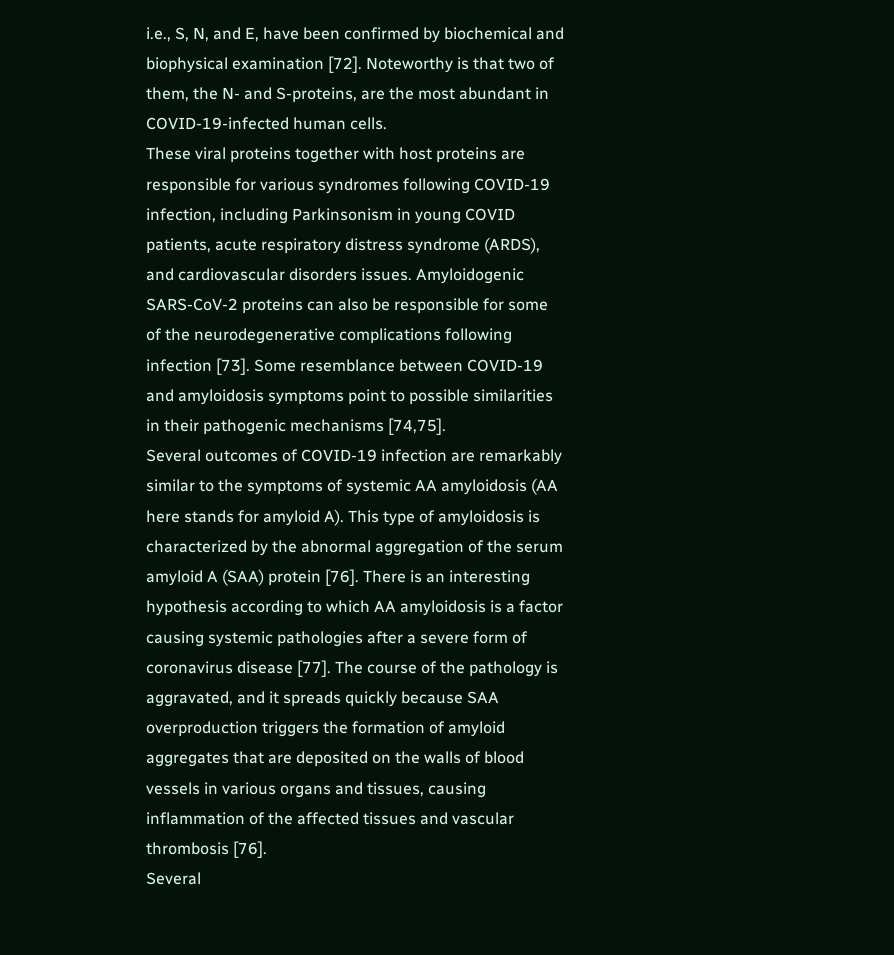i.e., S, N, and E, have been confirmed by biochemical and biophysical examination [72]. Noteworthy is that two of them, the N- and S-proteins, are the most abundant in COVID-19-infected human cells.
These viral proteins together with host proteins are responsible for various syndromes following COVID-19 infection, including Parkinsonism in young COVID patients, acute respiratory distress syndrome (ARDS), and cardiovascular disorders issues. Amyloidogenic SARS-CoV-2 proteins can also be responsible for some of the neurodegenerative complications following infection [73]. Some resemblance between COVID-19 and amyloidosis symptoms point to possible similarities in their pathogenic mechanisms [74,75].
Several outcomes of COVID-19 infection are remarkably similar to the symptoms of systemic AA amyloidosis (AA here stands for amyloid A). This type of amyloidosis is characterized by the abnormal aggregation of the serum amyloid A (SAA) protein [76]. There is an interesting hypothesis according to which AA amyloidosis is a factor causing systemic pathologies after a severe form of coronavirus disease [77]. The course of the pathology is aggravated, and it spreads quickly because SAA overproduction triggers the formation of amyloid aggregates that are deposited on the walls of blood vessels in various organs and tissues, causing inflammation of the affected tissues and vascular thrombosis [76].
Several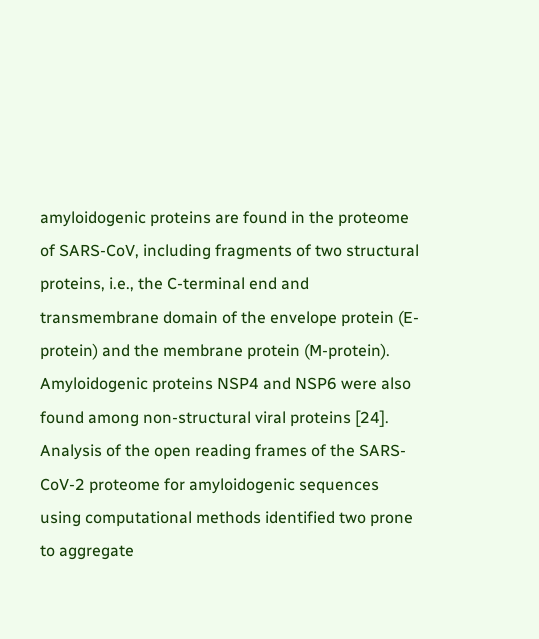amyloidogenic proteins are found in the proteome of SARS-CoV, including fragments of two structural proteins, i.e., the C-terminal end and transmembrane domain of the envelope protein (E-protein) and the membrane protein (M-protein). Amyloidogenic proteins NSP4 and NSP6 were also found among non-structural viral proteins [24].
Analysis of the open reading frames of the SARS-CoV-2 proteome for amyloidogenic sequences using computational methods identified two prone to aggregate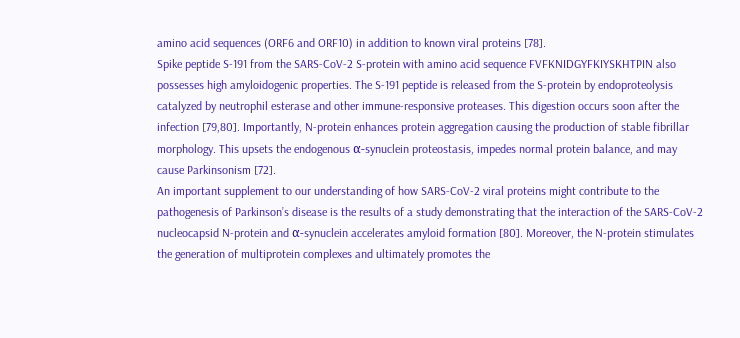amino acid sequences (ORF6 and ORF10) in addition to known viral proteins [78].
Spike peptide S-191 from the SARS-CoV-2 S-protein with amino acid sequence FVFKNIDGYFKIYSKHTPIN also possesses high amyloidogenic properties. The S-191 peptide is released from the S-protein by endoproteolysis catalyzed by neutrophil esterase and other immune-responsive proteases. This digestion occurs soon after the infection [79,80]. Importantly, N-protein enhances protein aggregation causing the production of stable fibrillar morphology. This upsets the endogenous α-synuclein proteostasis, impedes normal protein balance, and may cause Parkinsonism [72].
An important supplement to our understanding of how SARS-CoV-2 viral proteins might contribute to the pathogenesis of Parkinson’s disease is the results of a study demonstrating that the interaction of the SARS-CoV-2 nucleocapsid N-protein and α-synuclein accelerates amyloid formation [80]. Moreover, the N-protein stimulates the generation of multiprotein complexes and ultimately promotes the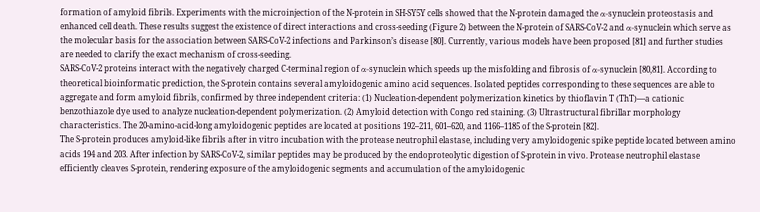formation of amyloid fibrils. Experiments with the microinjection of the N-protein in SH-SY5Y cells showed that the N-protein damaged the α-synuclein proteostasis and enhanced cell death. These results suggest the existence of direct interactions and cross-seeding (Figure 2) between the N-protein of SARS-CoV-2 and α-synuclein which serve as the molecular basis for the association between SARS-CoV-2 infections and Parkinson’s disease [80]. Currently, various models have been proposed [81] and further studies are needed to clarify the exact mechanism of cross-seeding.
SARS-CoV-2 proteins interact with the negatively charged C-terminal region of α-synuclein which speeds up the misfolding and fibrosis of α-synuclein [80,81]. According to theoretical bioinformatic prediction, the S-protein contains several amyloidogenic amino acid sequences. Isolated peptides corresponding to these sequences are able to aggregate and form amyloid fibrils, confirmed by three independent criteria: (1) Nucleation-dependent polymerization kinetics by thioflavin T (ThT)—a cationic benzothiazole dye used to analyze nucleation-dependent polymerization. (2) Amyloid detection with Congo red staining. (3) Ultrastructural fibrillar morphology characteristics. The 20-amino-acid-long amyloidogenic peptides are located at positions 192–211, 601–620, and 1166–1185 of the S-protein [82].
The S-protein produces amyloid-like fibrils after in vitro incubation with the protease neutrophil elastase, including very amyloidogenic spike peptide located between amino acids 194 and 203. After infection by SARS-CoV-2, similar peptides may be produced by the endoproteolytic digestion of S-protein in vivo. Protease neutrophil elastase efficiently cleaves S-protein, rendering exposure of the amyloidogenic segments and accumulation of the amyloidogenic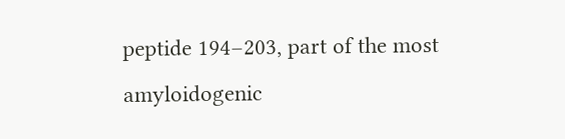peptide 194–203, part of the most amyloidogenic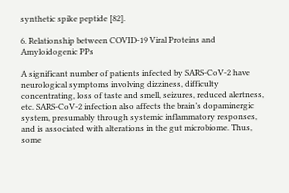synthetic spike peptide [82].

6. Relationship between COVID-19 Viral Proteins and Amyloidogenic PPs

A significant number of patients infected by SARS-CoV-2 have neurological symptoms involving dizziness, difficulty concentrating, loss of taste and smell, seizures, reduced alertness, etc. SARS-CoV-2 infection also affects the brain’s dopaminergic system, presumably through systemic inflammatory responses, and is associated with alterations in the gut microbiome. Thus, some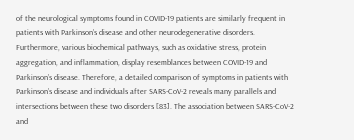of the neurological symptoms found in COVID-19 patients are similarly frequent in patients with Parkinson’s disease and other neurodegenerative disorders. Furthermore, various biochemical pathways, such as oxidative stress, protein aggregation, and inflammation, display resemblances between COVID-19 and Parkinson’s disease. Therefore, a detailed comparison of symptoms in patients with Parkinson’s disease and individuals after SARS-CoV-2 reveals many parallels and intersections between these two disorders [83]. The association between SARS-CoV-2 and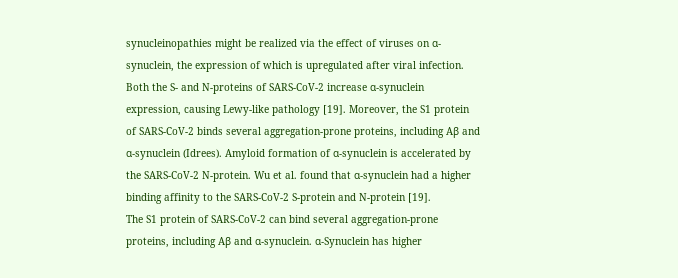synucleinopathies might be realized via the effect of viruses on α-synuclein, the expression of which is upregulated after viral infection.
Both the S- and N-proteins of SARS-CoV-2 increase α-synuclein expression, causing Lewy-like pathology [19]. Moreover, the S1 protein of SARS-CoV-2 binds several aggregation-prone proteins, including Aβ and α-synuclein (Idrees). Amyloid formation of α-synuclein is accelerated by the SARS-CoV-2 N-protein. Wu et al. found that α-synuclein had a higher binding affinity to the SARS-CoV-2 S-protein and N-protein [19].
The S1 protein of SARS-CoV-2 can bind several aggregation-prone proteins, including Aβ and α-synuclein. α-Synuclein has higher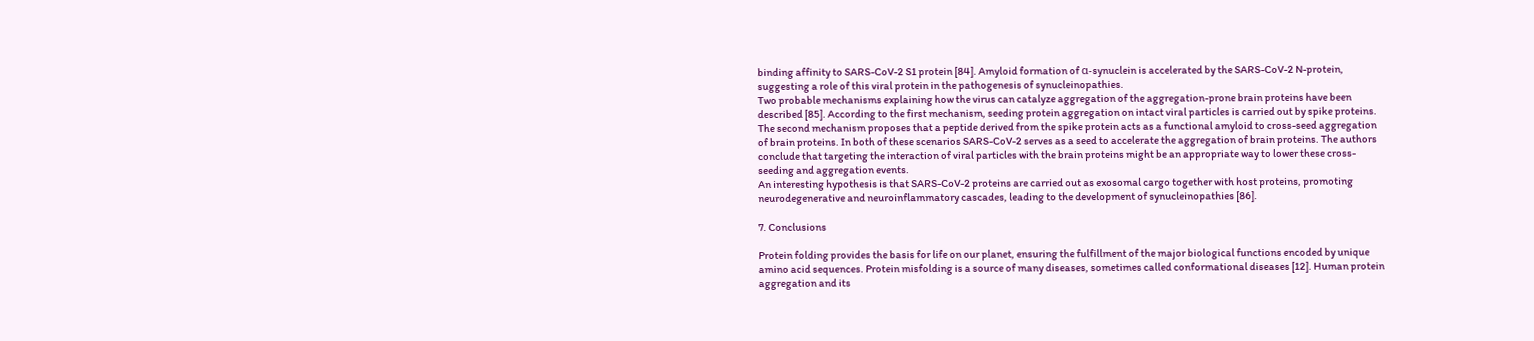binding affinity to SARS-CoV-2 S1 protein [84]. Amyloid formation of α-synuclein is accelerated by the SARS-CoV-2 N-protein, suggesting a role of this viral protein in the pathogenesis of synucleinopathies.
Two probable mechanisms explaining how the virus can catalyze aggregation of the aggregation-prone brain proteins have been described [85]. According to the first mechanism, seeding protein aggregation on intact viral particles is carried out by spike proteins. The second mechanism proposes that a peptide derived from the spike protein acts as a functional amyloid to cross-seed aggregation of brain proteins. In both of these scenarios SARS-CoV-2 serves as a seed to accelerate the aggregation of brain proteins. The authors conclude that targeting the interaction of viral particles with the brain proteins might be an appropriate way to lower these cross-seeding and aggregation events.
An interesting hypothesis is that SARS-CoV-2 proteins are carried out as exosomal cargo together with host proteins, promoting neurodegenerative and neuroinflammatory cascades, leading to the development of synucleinopathies [86].

7. Conclusions

Protein folding provides the basis for life on our planet, ensuring the fulfillment of the major biological functions encoded by unique amino acid sequences. Protein misfolding is a source of many diseases, sometimes called conformational diseases [12]. Human protein aggregation and its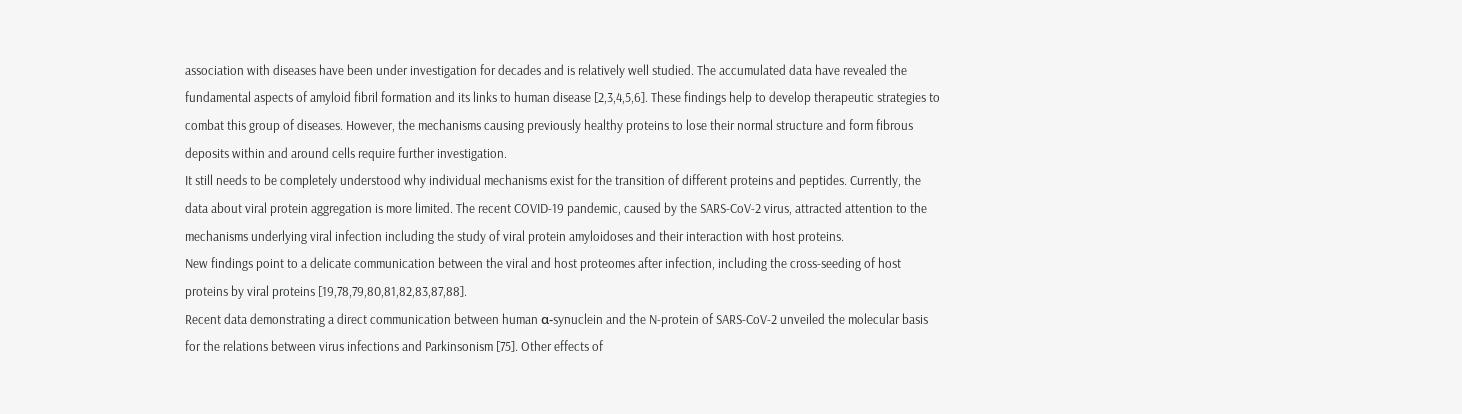association with diseases have been under investigation for decades and is relatively well studied. The accumulated data have revealed the fundamental aspects of amyloid fibril formation and its links to human disease [2,3,4,5,6]. These findings help to develop therapeutic strategies to combat this group of diseases. However, the mechanisms causing previously healthy proteins to lose their normal structure and form fibrous deposits within and around cells require further investigation.
It still needs to be completely understood why individual mechanisms exist for the transition of different proteins and peptides. Currently, the data about viral protein aggregation is more limited. The recent COVID-19 pandemic, caused by the SARS-CoV-2 virus, attracted attention to the mechanisms underlying viral infection including the study of viral protein amyloidoses and their interaction with host proteins.
New findings point to a delicate communication between the viral and host proteomes after infection, including the cross-seeding of host proteins by viral proteins [19,78,79,80,81,82,83,87,88].
Recent data demonstrating a direct communication between human α-synuclein and the N-protein of SARS-CoV-2 unveiled the molecular basis for the relations between virus infections and Parkinsonism [75]. Other effects of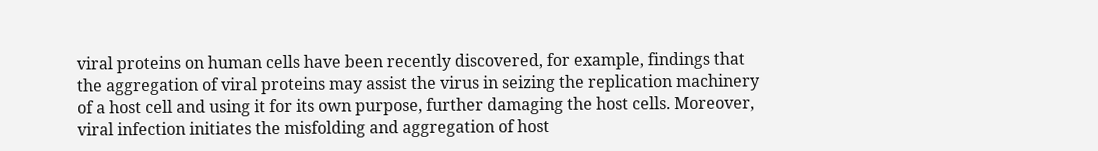viral proteins on human cells have been recently discovered, for example, findings that the aggregation of viral proteins may assist the virus in seizing the replication machinery of a host cell and using it for its own purpose, further damaging the host cells. Moreover, viral infection initiates the misfolding and aggregation of host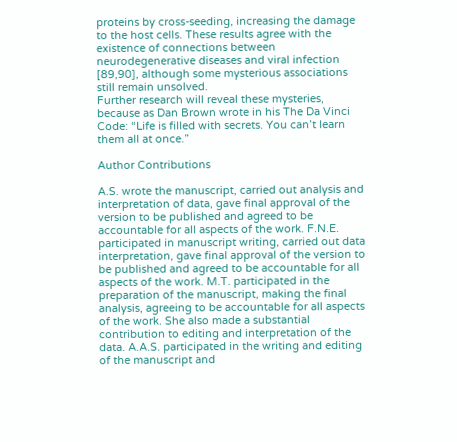proteins by cross-seeding, increasing the damage to the host cells. These results agree with the existence of connections between neurodegenerative diseases and viral infection [89,90], although some mysterious associations still remain unsolved.
Further research will reveal these mysteries, because as Dan Brown wrote in his The Da Vinci Code: “Life is filled with secrets. You can’t learn them all at once.”

Author Contributions

A.S. wrote the manuscript, carried out analysis and interpretation of data, gave final approval of the version to be published and agreed to be accountable for all aspects of the work. F.N.E. participated in manuscript writing, carried out data interpretation, gave final approval of the version to be published and agreed to be accountable for all aspects of the work. M.T. participated in the preparation of the manuscript, making the final analysis, agreeing to be accountable for all aspects of the work. She also made a substantial contribution to editing and interpretation of the data. A.A.S. participated in the writing and editing of the manuscript and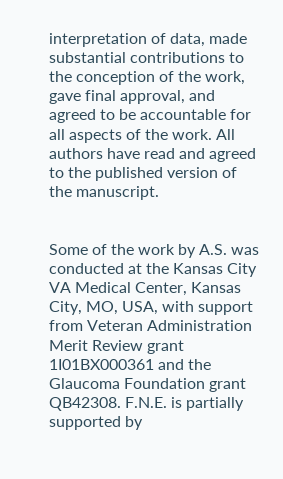interpretation of data, made substantial contributions to the conception of the work, gave final approval, and agreed to be accountable for all aspects of the work. All authors have read and agreed to the published version of the manuscript.


Some of the work by A.S. was conducted at the Kansas City VA Medical Center, Kansas City, MO, USA, with support from Veteran Administration Merit Review grant 1I01BX000361 and the Glaucoma Foundation grant QB42308. F.N.E. is partially supported by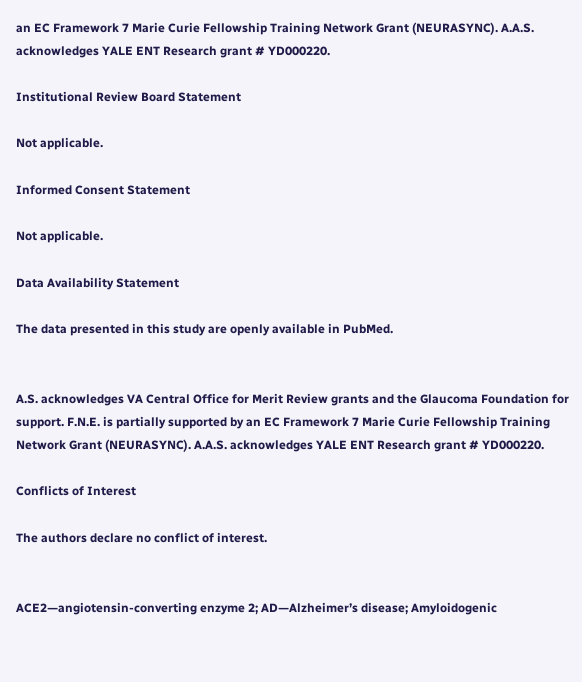an EC Framework 7 Marie Curie Fellowship Training Network Grant (NEURASYNC). A.A.S. acknowledges YALE ENT Research grant # YD000220.

Institutional Review Board Statement

Not applicable.

Informed Consent Statement

Not applicable.

Data Availability Statement

The data presented in this study are openly available in PubMed.


A.S. acknowledges VA Central Office for Merit Review grants and the Glaucoma Foundation for support. F.N.E. is partially supported by an EC Framework 7 Marie Curie Fellowship Training Network Grant (NEURASYNC). A.A.S. acknowledges YALE ENT Research grant # YD000220.

Conflicts of Interest

The authors declare no conflict of interest.


ACE2—angiotensin-converting enzyme 2; AD—Alzheimer’s disease; Amyloidogenic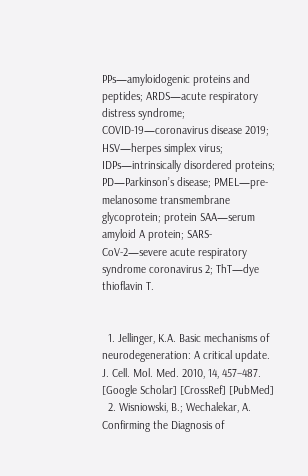PPs—amyloidogenic proteins and peptides; ARDS—acute respiratory distress syndrome; COVID-19—coronavirus disease 2019; HSV—herpes simplex virus; IDPs—intrinsically disordered proteins; PD—Parkinson’s disease; PMEL—pre-melanosome transmembrane glycoprotein; protein SAA—serum amyloid A protein; SARS-CoV-2—severe acute respiratory syndrome coronavirus 2; ThT—dye thioflavin T.


  1. Jellinger, K.A. Basic mechanisms of neurodegeneration: A critical update. J. Cell. Mol. Med. 2010, 14, 457–487. [Google Scholar] [CrossRef] [PubMed]
  2. Wisniowski, B.; Wechalekar, A. Confirming the Diagnosis of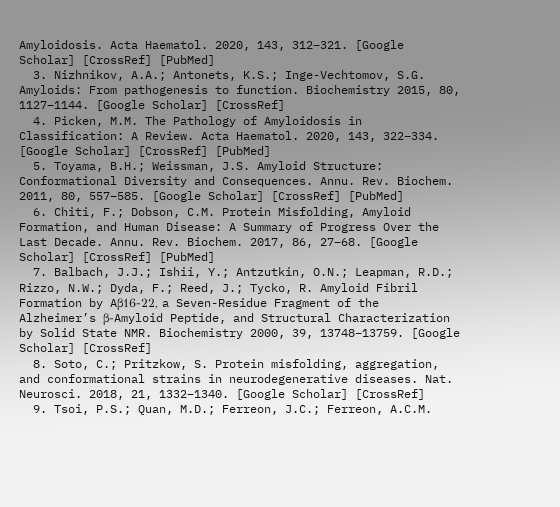Amyloidosis. Acta Haematol. 2020, 143, 312–321. [Google Scholar] [CrossRef] [PubMed]
  3. Nizhnikov, A.A.; Antonets, K.S.; Inge-Vechtomov, S.G. Amyloids: From pathogenesis to function. Biochemistry 2015, 80, 1127–1144. [Google Scholar] [CrossRef]
  4. Picken, M.M. The Pathology of Amyloidosis in Classification: A Review. Acta Haematol. 2020, 143, 322–334. [Google Scholar] [CrossRef] [PubMed]
  5. Toyama, B.H.; Weissman, J.S. Amyloid Structure: Conformational Diversity and Consequences. Annu. Rev. Biochem. 2011, 80, 557–585. [Google Scholar] [CrossRef] [PubMed]
  6. Chiti, F.; Dobson, C.M. Protein Misfolding, Amyloid Formation, and Human Disease: A Summary of Progress Over the Last Decade. Annu. Rev. Biochem. 2017, 86, 27–68. [Google Scholar] [CrossRef] [PubMed]
  7. Balbach, J.J.; Ishii, Y.; Antzutkin, O.N.; Leapman, R.D.; Rizzo, N.W.; Dyda, F.; Reed, J.; Tycko, R. Amyloid Fibril Formation by Aβ16-22, a Seven-Residue Fragment of the Alzheimer’s β-Amyloid Peptide, and Structural Characterization by Solid State NMR. Biochemistry 2000, 39, 13748–13759. [Google Scholar] [CrossRef]
  8. Soto, C.; Pritzkow, S. Protein misfolding, aggregation, and conformational strains in neurodegenerative diseases. Nat. Neurosci. 2018, 21, 1332–1340. [Google Scholar] [CrossRef]
  9. Tsoi, P.S.; Quan, M.D.; Ferreon, J.C.; Ferreon, A.C.M.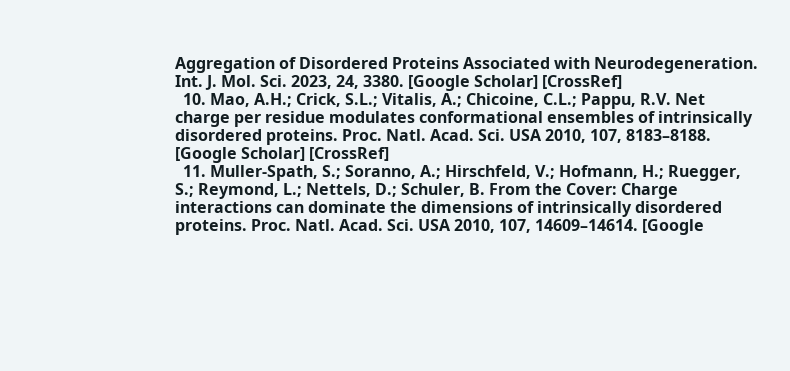Aggregation of Disordered Proteins Associated with Neurodegeneration. Int. J. Mol. Sci. 2023, 24, 3380. [Google Scholar] [CrossRef]
  10. Mao, A.H.; Crick, S.L.; Vitalis, A.; Chicoine, C.L.; Pappu, R.V. Net charge per residue modulates conformational ensembles of intrinsically disordered proteins. Proc. Natl. Acad. Sci. USA 2010, 107, 8183–8188. [Google Scholar] [CrossRef]
  11. Muller-Spath, S.; Soranno, A.; Hirschfeld, V.; Hofmann, H.; Ruegger, S.; Reymond, L.; Nettels, D.; Schuler, B. From the Cover: Charge interactions can dominate the dimensions of intrinsically disordered proteins. Proc. Natl. Acad. Sci. USA 2010, 107, 14609–14614. [Google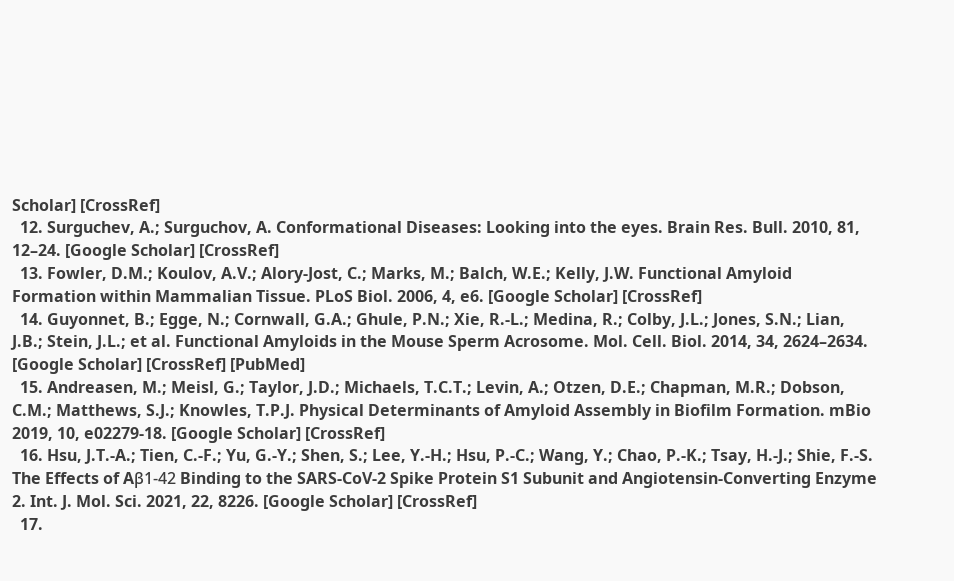Scholar] [CrossRef]
  12. Surguchev, A.; Surguchov, A. Conformational Diseases: Looking into the eyes. Brain Res. Bull. 2010, 81, 12–24. [Google Scholar] [CrossRef]
  13. Fowler, D.M.; Koulov, A.V.; Alory-Jost, C.; Marks, M.; Balch, W.E.; Kelly, J.W. Functional Amyloid Formation within Mammalian Tissue. PLoS Biol. 2006, 4, e6. [Google Scholar] [CrossRef]
  14. Guyonnet, B.; Egge, N.; Cornwall, G.A.; Ghule, P.N.; Xie, R.-L.; Medina, R.; Colby, J.L.; Jones, S.N.; Lian, J.B.; Stein, J.L.; et al. Functional Amyloids in the Mouse Sperm Acrosome. Mol. Cell. Biol. 2014, 34, 2624–2634. [Google Scholar] [CrossRef] [PubMed]
  15. Andreasen, M.; Meisl, G.; Taylor, J.D.; Michaels, T.C.T.; Levin, A.; Otzen, D.E.; Chapman, M.R.; Dobson, C.M.; Matthews, S.J.; Knowles, T.P.J. Physical Determinants of Amyloid Assembly in Biofilm Formation. mBio 2019, 10, e02279-18. [Google Scholar] [CrossRef]
  16. Hsu, J.T.-A.; Tien, C.-F.; Yu, G.-Y.; Shen, S.; Lee, Y.-H.; Hsu, P.-C.; Wang, Y.; Chao, P.-K.; Tsay, H.-J.; Shie, F.-S. The Effects of Aβ1-42 Binding to the SARS-CoV-2 Spike Protein S1 Subunit and Angiotensin-Converting Enzyme 2. Int. J. Mol. Sci. 2021, 22, 8226. [Google Scholar] [CrossRef]
  17.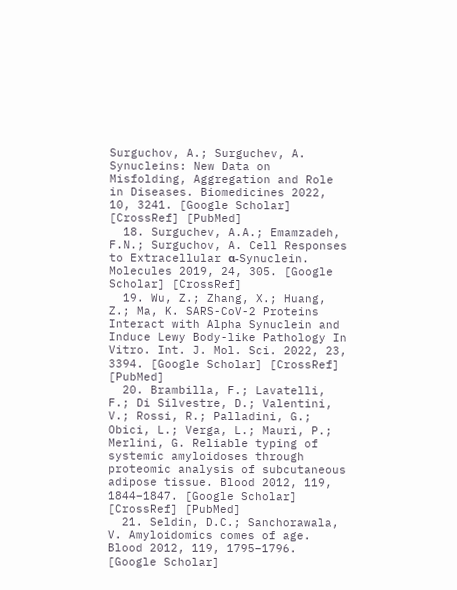Surguchov, A.; Surguchev, A. Synucleins: New Data on Misfolding, Aggregation and Role in Diseases. Biomedicines 2022, 10, 3241. [Google Scholar] [CrossRef] [PubMed]
  18. Surguchev, A.A.; Emamzadeh, F.N.; Surguchov, A. Cell Responses to Extracellular α-Synuclein. Molecules 2019, 24, 305. [Google Scholar] [CrossRef]
  19. Wu, Z.; Zhang, X.; Huang, Z.; Ma, K. SARS-CoV-2 Proteins Interact with Alpha Synuclein and Induce Lewy Body-like Pathology In Vitro. Int. J. Mol. Sci. 2022, 23, 3394. [Google Scholar] [CrossRef] [PubMed]
  20. Brambilla, F.; Lavatelli, F.; Di Silvestre, D.; Valentini, V.; Rossi, R.; Palladini, G.; Obici, L.; Verga, L.; Mauri, P.; Merlini, G. Reliable typing of systemic amyloidoses through proteomic analysis of subcutaneous adipose tissue. Blood 2012, 119, 1844–1847. [Google Scholar] [CrossRef] [PubMed]
  21. Seldin, D.C.; Sanchorawala, V. Amyloidomics comes of age. Blood 2012, 119, 1795–1796. [Google Scholar]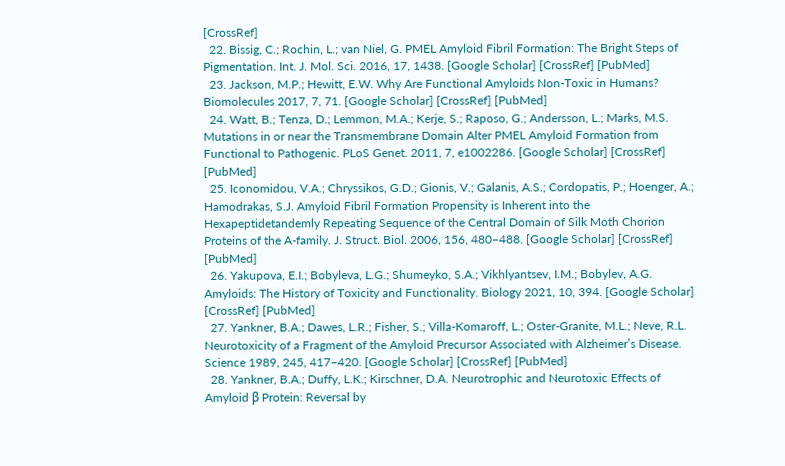[CrossRef]
  22. Bissig, C.; Rochin, L.; van Niel, G. PMEL Amyloid Fibril Formation: The Bright Steps of Pigmentation. Int. J. Mol. Sci. 2016, 17, 1438. [Google Scholar] [CrossRef] [PubMed]
  23. Jackson, M.P.; Hewitt, E.W. Why Are Functional Amyloids Non-Toxic in Humans? Biomolecules 2017, 7, 71. [Google Scholar] [CrossRef] [PubMed]
  24. Watt, B.; Tenza, D.; Lemmon, M.A.; Kerje, S.; Raposo, G.; Andersson, L.; Marks, M.S. Mutations in or near the Transmembrane Domain Alter PMEL Amyloid Formation from Functional to Pathogenic. PLoS Genet. 2011, 7, e1002286. [Google Scholar] [CrossRef] [PubMed]
  25. Iconomidou, V.A.; Chryssikos, G.D.; Gionis, V.; Galanis, A.S.; Cordopatis, P.; Hoenger, A.; Hamodrakas, S.J. Amyloid Fibril Formation Propensity is Inherent into the Hexapeptidetandemly Repeating Sequence of the Central Domain of Silk Moth Chorion Proteins of the A-family. J. Struct. Biol. 2006, 156, 480–488. [Google Scholar] [CrossRef] [PubMed]
  26. Yakupova, E.I.; Bobyleva, L.G.; Shumeyko, S.A.; Vikhlyantsev, I.M.; Bobylev, A.G. Amyloids: The History of Toxicity and Functionality. Biology 2021, 10, 394. [Google Scholar] [CrossRef] [PubMed]
  27. Yankner, B.A.; Dawes, L.R.; Fisher, S.; Villa-Komaroff, L.; Oster-Granite, M.L.; Neve, R.L. Neurotoxicity of a Fragment of the Amyloid Precursor Associated with Alzheimer’s Disease. Science 1989, 245, 417–420. [Google Scholar] [CrossRef] [PubMed]
  28. Yankner, B.A.; Duffy, L.K.; Kirschner, D.A. Neurotrophic and Neurotoxic Effects of Amyloid β Protein: Reversal by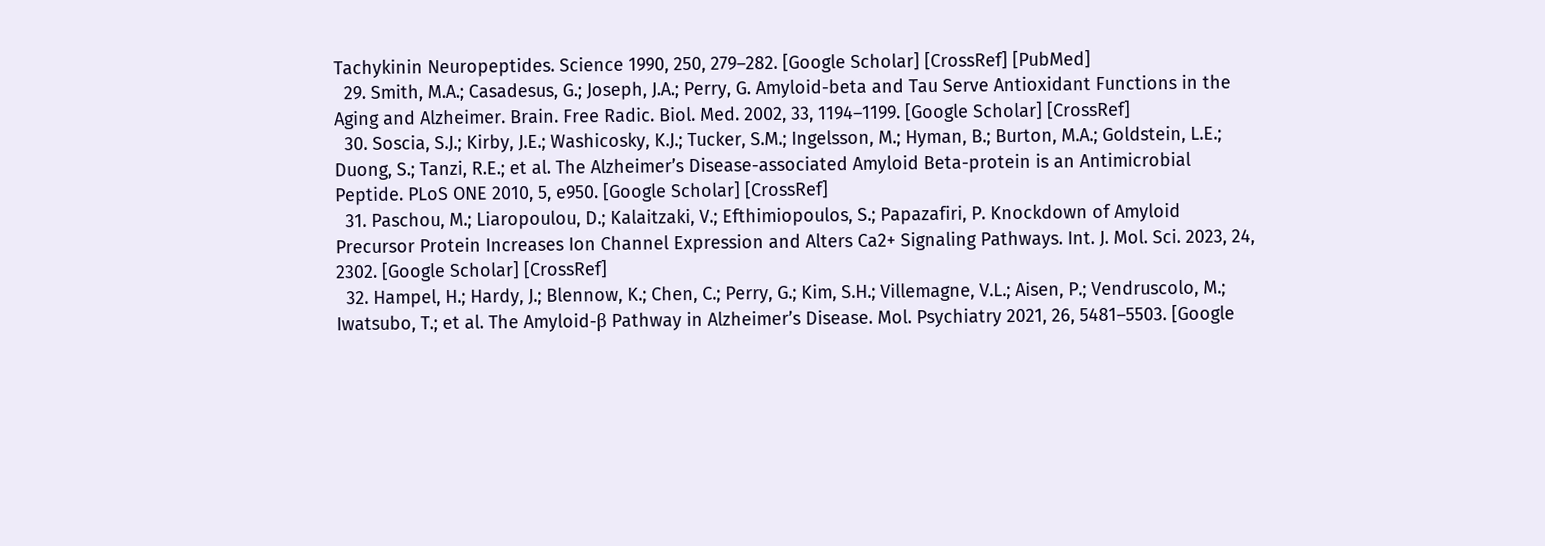Tachykinin Neuropeptides. Science 1990, 250, 279–282. [Google Scholar] [CrossRef] [PubMed]
  29. Smith, M.A.; Casadesus, G.; Joseph, J.A.; Perry, G. Amyloid-beta and Tau Serve Antioxidant Functions in the Aging and Alzheimer. Brain. Free Radic. Biol. Med. 2002, 33, 1194–1199. [Google Scholar] [CrossRef]
  30. Soscia, S.J.; Kirby, J.E.; Washicosky, K.J.; Tucker, S.M.; Ingelsson, M.; Hyman, B.; Burton, M.A.; Goldstein, L.E.; Duong, S.; Tanzi, R.E.; et al. The Alzheimer’s Disease-associated Amyloid Beta-protein is an Antimicrobial Peptide. PLoS ONE 2010, 5, e950. [Google Scholar] [CrossRef]
  31. Paschou, M.; Liaropoulou, D.; Kalaitzaki, V.; Efthimiopoulos, S.; Papazafiri, P. Knockdown of Amyloid Precursor Protein Increases Ion Channel Expression and Alters Ca2+ Signaling Pathways. Int. J. Mol. Sci. 2023, 24, 2302. [Google Scholar] [CrossRef]
  32. Hampel, H.; Hardy, J.; Blennow, K.; Chen, C.; Perry, G.; Kim, S.H.; Villemagne, V.L.; Aisen, P.; Vendruscolo, M.; Iwatsubo, T.; et al. The Amyloid-β Pathway in Alzheimer’s Disease. Mol. Psychiatry 2021, 26, 5481–5503. [Google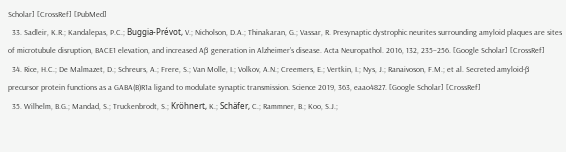Scholar] [CrossRef] [PubMed]
  33. Sadleir, K.R.; Kandalepas, P.C.; Buggia-Prévot, V.; Nicholson, D.A.; Thinakaran, G.; Vassar, R. Presynaptic dystrophic neurites surrounding amyloid plaques are sites of microtubule disruption, BACE1 elevation, and increased Aβ generation in Alzheimer’s disease. Acta Neuropathol. 2016, 132, 235–256. [Google Scholar] [CrossRef]
  34. Rice, H.C.; De Malmazet, D.; Schreurs, A.; Frere, S.; Van Molle, I.; Volkov, A.N.; Creemers, E.; Vertkin, I.; Nys, J.; Ranaivoson, F.M.; et al. Secreted amyloid-β precursor protein functions as a GABA(B)R1a ligand to modulate synaptic transmission. Science 2019, 363, eaao4827. [Google Scholar] [CrossRef]
  35. Wilhelm, B.G.; Mandad, S.; Truckenbrodt, S.; Kröhnert, K.; Schäfer, C.; Rammner, B.; Koo, S.J.;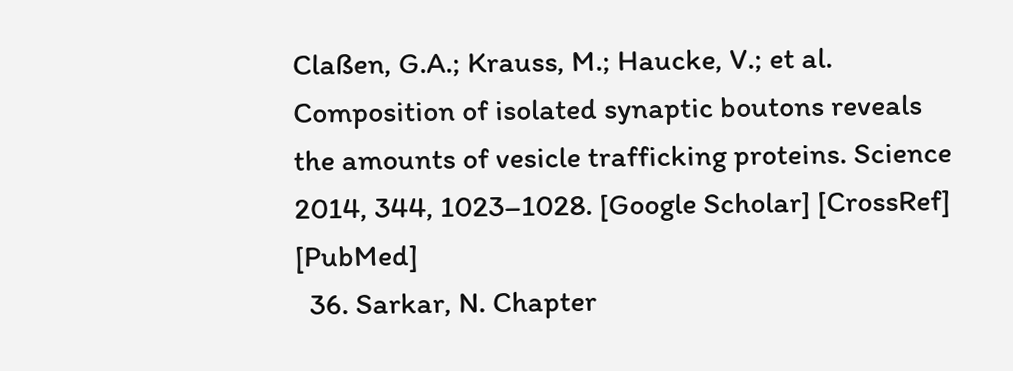Claßen, G.A.; Krauss, M.; Haucke, V.; et al. Composition of isolated synaptic boutons reveals the amounts of vesicle trafficking proteins. Science 2014, 344, 1023–1028. [Google Scholar] [CrossRef] [PubMed]
  36. Sarkar, N. Chapter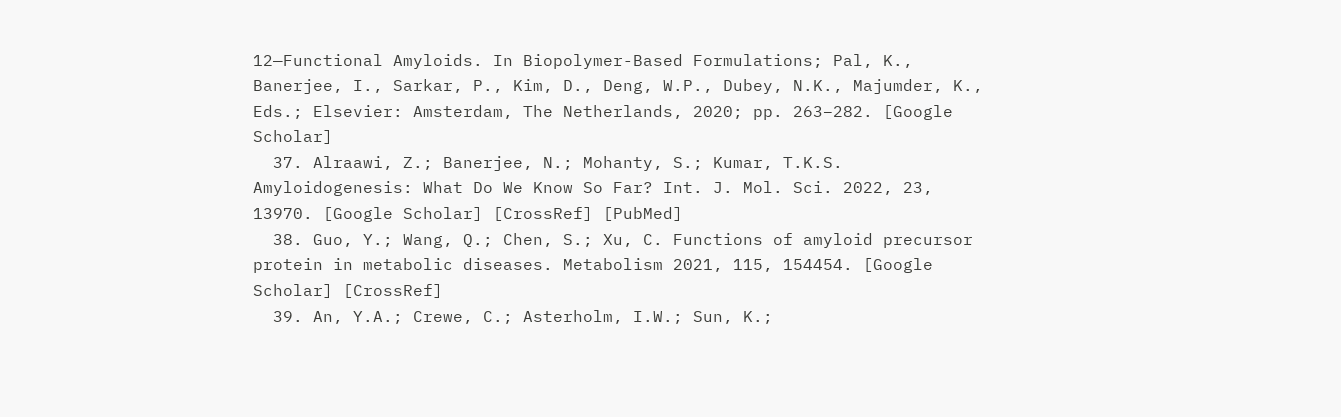12—Functional Amyloids. In Biopolymer-Based Formulations; Pal, K., Banerjee, I., Sarkar, P., Kim, D., Deng, W.P., Dubey, N.K., Majumder, K., Eds.; Elsevier: Amsterdam, The Netherlands, 2020; pp. 263–282. [Google Scholar]
  37. Alraawi, Z.; Banerjee, N.; Mohanty, S.; Kumar, T.K.S. Amyloidogenesis: What Do We Know So Far? Int. J. Mol. Sci. 2022, 23, 13970. [Google Scholar] [CrossRef] [PubMed]
  38. Guo, Y.; Wang, Q.; Chen, S.; Xu, C. Functions of amyloid precursor protein in metabolic diseases. Metabolism 2021, 115, 154454. [Google Scholar] [CrossRef]
  39. An, Y.A.; Crewe, C.; Asterholm, I.W.; Sun, K.;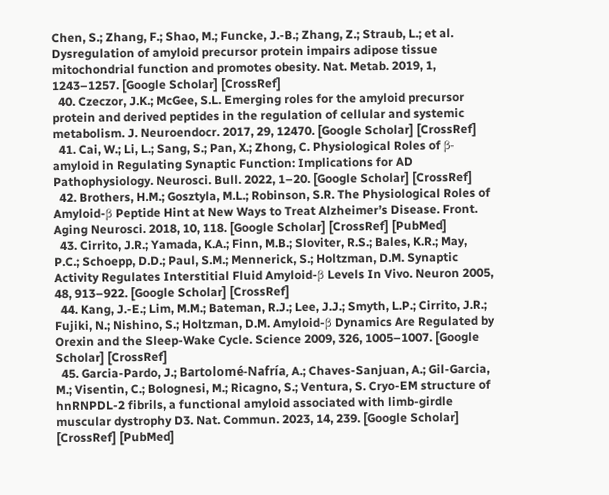Chen, S.; Zhang, F.; Shao, M.; Funcke, J.-B.; Zhang, Z.; Straub, L.; et al. Dysregulation of amyloid precursor protein impairs adipose tissue mitochondrial function and promotes obesity. Nat. Metab. 2019, 1, 1243–1257. [Google Scholar] [CrossRef]
  40. Czeczor, J.K.; McGee, S.L. Emerging roles for the amyloid precursor protein and derived peptides in the regulation of cellular and systemic metabolism. J. Neuroendocr. 2017, 29, 12470. [Google Scholar] [CrossRef]
  41. Cai, W.; Li, L.; Sang, S.; Pan, X.; Zhong, C. Physiological Roles of β-amyloid in Regulating Synaptic Function: Implications for AD Pathophysiology. Neurosci. Bull. 2022, 1–20. [Google Scholar] [CrossRef]
  42. Brothers, H.M.; Gosztyla, M.L.; Robinson, S.R. The Physiological Roles of Amyloid-β Peptide Hint at New Ways to Treat Alzheimer’s Disease. Front. Aging Neurosci. 2018, 10, 118. [Google Scholar] [CrossRef] [PubMed]
  43. Cirrito, J.R.; Yamada, K.A.; Finn, M.B.; Sloviter, R.S.; Bales, K.R.; May, P.C.; Schoepp, D.D.; Paul, S.M.; Mennerick, S.; Holtzman, D.M. Synaptic Activity Regulates Interstitial Fluid Amyloid-β Levels In Vivo. Neuron 2005, 48, 913–922. [Google Scholar] [CrossRef]
  44. Kang, J.-E.; Lim, M.M.; Bateman, R.J.; Lee, J.J.; Smyth, L.P.; Cirrito, J.R.; Fujiki, N.; Nishino, S.; Holtzman, D.M. Amyloid-β Dynamics Are Regulated by Orexin and the Sleep-Wake Cycle. Science 2009, 326, 1005–1007. [Google Scholar] [CrossRef]
  45. Garcia-Pardo, J.; Bartolomé-Nafría, A.; Chaves-Sanjuan, A.; Gil-Garcia, M.; Visentin, C.; Bolognesi, M.; Ricagno, S.; Ventura, S. Cryo-EM structure of hnRNPDL-2 fibrils, a functional amyloid associated with limb-girdle muscular dystrophy D3. Nat. Commun. 2023, 14, 239. [Google Scholar] [CrossRef] [PubMed]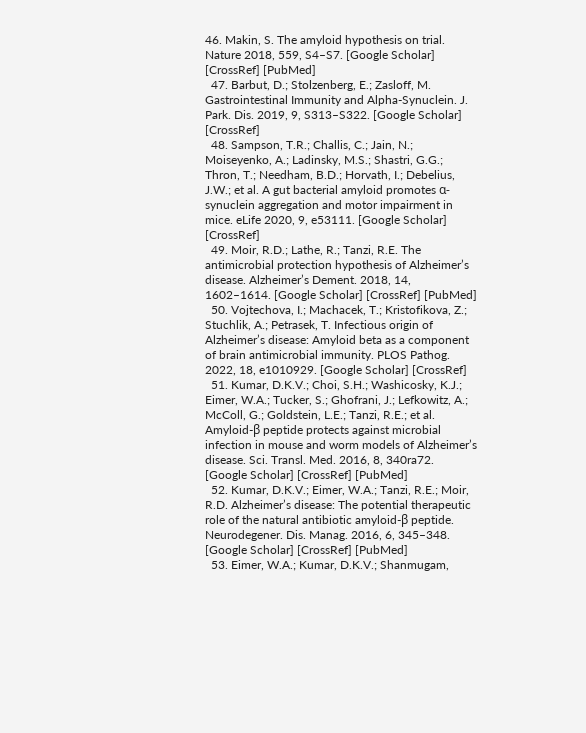46. Makin, S. The amyloid hypothesis on trial. Nature 2018, 559, S4–S7. [Google Scholar] [CrossRef] [PubMed]
  47. Barbut, D.; Stolzenberg, E.; Zasloff, M. Gastrointestinal Immunity and Alpha-Synuclein. J. Park. Dis. 2019, 9, S313–S322. [Google Scholar] [CrossRef]
  48. Sampson, T.R.; Challis, C.; Jain, N.; Moiseyenko, A.; Ladinsky, M.S.; Shastri, G.G.; Thron, T.; Needham, B.D.; Horvath, I.; Debelius, J.W.; et al. A gut bacterial amyloid promotes α-synuclein aggregation and motor impairment in mice. eLife 2020, 9, e53111. [Google Scholar] [CrossRef]
  49. Moir, R.D.; Lathe, R.; Tanzi, R.E. The antimicrobial protection hypothesis of Alzheimer’s disease. Alzheimer’s Dement. 2018, 14, 1602–1614. [Google Scholar] [CrossRef] [PubMed]
  50. Vojtechova, I.; Machacek, T.; Kristofikova, Z.; Stuchlik, A.; Petrasek, T. Infectious origin of Alzheimer’s disease: Amyloid beta as a component of brain antimicrobial immunity. PLOS Pathog. 2022, 18, e1010929. [Google Scholar] [CrossRef]
  51. Kumar, D.K.V.; Choi, S.H.; Washicosky, K.J.; Eimer, W.A.; Tucker, S.; Ghofrani, J.; Lefkowitz, A.; McColl, G.; Goldstein, L.E.; Tanzi, R.E.; et al. Amyloid-β peptide protects against microbial infection in mouse and worm models of Alzheimer’s disease. Sci. Transl. Med. 2016, 8, 340ra72. [Google Scholar] [CrossRef] [PubMed]
  52. Kumar, D.K.V.; Eimer, W.A.; Tanzi, R.E.; Moir, R.D. Alzheimer’s disease: The potential therapeutic role of the natural antibiotic amyloid-β peptide. Neurodegener. Dis. Manag. 2016, 6, 345–348. [Google Scholar] [CrossRef] [PubMed]
  53. Eimer, W.A.; Kumar, D.K.V.; Shanmugam,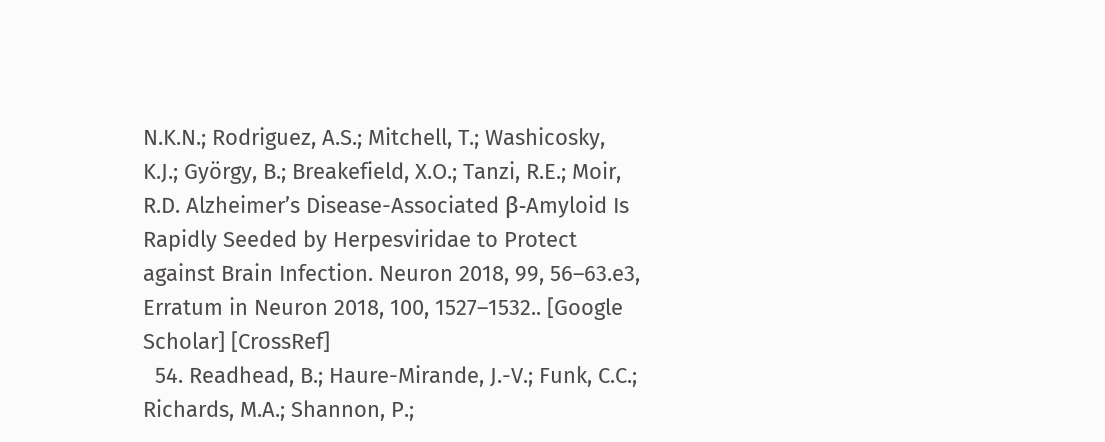N.K.N.; Rodriguez, A.S.; Mitchell, T.; Washicosky, K.J.; György, B.; Breakefield, X.O.; Tanzi, R.E.; Moir, R.D. Alzheimer’s Disease-Associated β-Amyloid Is Rapidly Seeded by Herpesviridae to Protect against Brain Infection. Neuron 2018, 99, 56–63.e3, Erratum in Neuron 2018, 100, 1527–1532.. [Google Scholar] [CrossRef]
  54. Readhead, B.; Haure-Mirande, J.-V.; Funk, C.C.; Richards, M.A.; Shannon, P.;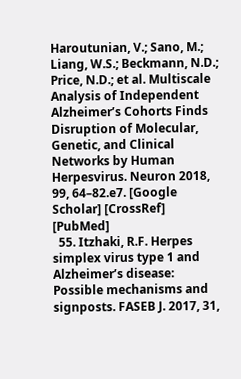Haroutunian, V.; Sano, M.; Liang, W.S.; Beckmann, N.D.; Price, N.D.; et al. Multiscale Analysis of Independent Alzheimer’s Cohorts Finds Disruption of Molecular, Genetic, and Clinical Networks by Human Herpesvirus. Neuron 2018, 99, 64–82.e7. [Google Scholar] [CrossRef] [PubMed]
  55. Itzhaki, R.F. Herpes simplex virus type 1 and Alzheimer’s disease: Possible mechanisms and signposts. FASEB J. 2017, 31,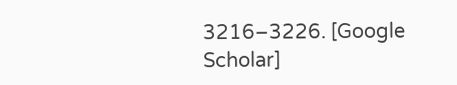3216–3226. [Google Scholar]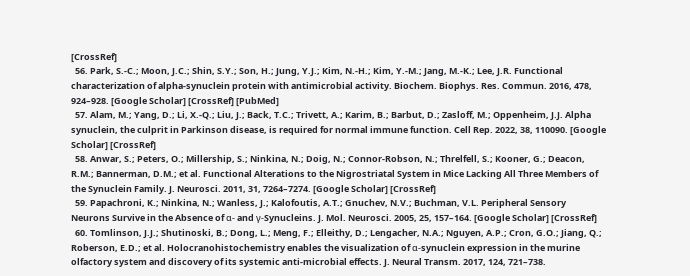[CrossRef]
  56. Park, S.-C.; Moon, J.C.; Shin, S.Y.; Son, H.; Jung, Y.J.; Kim, N.-H.; Kim, Y.-M.; Jang, M.-K.; Lee, J.R. Functional characterization of alpha-synuclein protein with antimicrobial activity. Biochem. Biophys. Res. Commun. 2016, 478, 924–928. [Google Scholar] [CrossRef] [PubMed]
  57. Alam, M.; Yang, D.; Li, X.-Q.; Liu, J.; Back, T.C.; Trivett, A.; Karim, B.; Barbut, D.; Zasloff, M.; Oppenheim, J.J. Alpha synuclein, the culprit in Parkinson disease, is required for normal immune function. Cell Rep. 2022, 38, 110090. [Google Scholar] [CrossRef]
  58. Anwar, S.; Peters, O.; Millership, S.; Ninkina, N.; Doig, N.; Connor-Robson, N.; Threlfell, S.; Kooner, G.; Deacon, R.M.; Bannerman, D.M.; et al. Functional Alterations to the Nigrostriatal System in Mice Lacking All Three Members of the Synuclein Family. J. Neurosci. 2011, 31, 7264–7274. [Google Scholar] [CrossRef]
  59. Papachroni, K.; Ninkina, N.; Wanless, J.; Kalofoutis, A.T.; Gnuchev, N.V.; Buchman, V.L. Peripheral Sensory Neurons Survive in the Absence of α- and γ-Synucleins. J. Mol. Neurosci. 2005, 25, 157–164. [Google Scholar] [CrossRef]
  60. Tomlinson, J.J.; Shutinoski, B.; Dong, L.; Meng, F.; Elleithy, D.; Lengacher, N.A.; Nguyen, A.P.; Cron, G.O.; Jiang, Q.; Roberson, E.D.; et al. Holocranohistochemistry enables the visualization of α-synuclein expression in the murine olfactory system and discovery of its systemic anti-microbial effects. J. Neural Transm. 2017, 124, 721–738.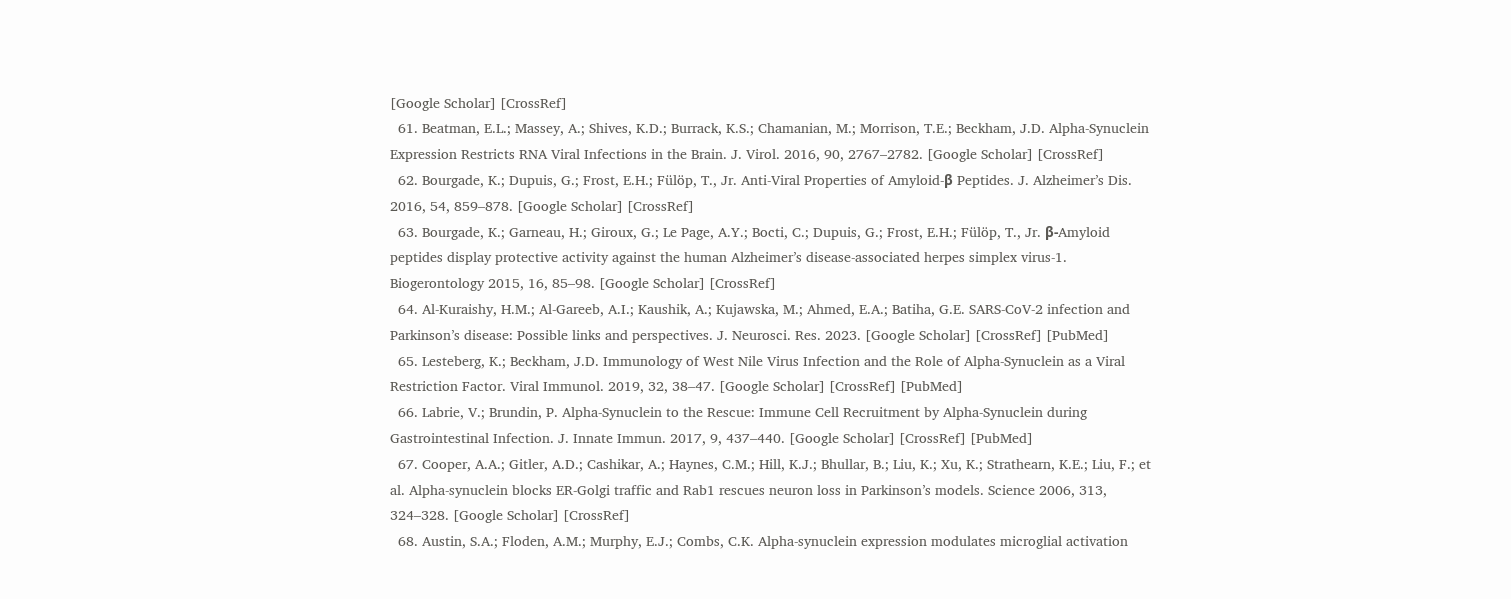[Google Scholar] [CrossRef]
  61. Beatman, E.L.; Massey, A.; Shives, K.D.; Burrack, K.S.; Chamanian, M.; Morrison, T.E.; Beckham, J.D. Alpha-Synuclein Expression Restricts RNA Viral Infections in the Brain. J. Virol. 2016, 90, 2767–2782. [Google Scholar] [CrossRef]
  62. Bourgade, K.; Dupuis, G.; Frost, E.H.; Fülöp, T., Jr. Anti-Viral Properties of Amyloid-β Peptides. J. Alzheimer’s Dis. 2016, 54, 859–878. [Google Scholar] [CrossRef]
  63. Bourgade, K.; Garneau, H.; Giroux, G.; Le Page, A.Y.; Bocti, C.; Dupuis, G.; Frost, E.H.; Fülöp, T., Jr. β-Amyloid peptides display protective activity against the human Alzheimer’s disease-associated herpes simplex virus-1. Biogerontology 2015, 16, 85–98. [Google Scholar] [CrossRef]
  64. Al-Kuraishy, H.M.; Al-Gareeb, A.I.; Kaushik, A.; Kujawska, M.; Ahmed, E.A.; Batiha, G.E. SARS-CoV-2 infection and Parkinson’s disease: Possible links and perspectives. J. Neurosci. Res. 2023. [Google Scholar] [CrossRef] [PubMed]
  65. Lesteberg, K.; Beckham, J.D. Immunology of West Nile Virus Infection and the Role of Alpha-Synuclein as a Viral Restriction Factor. Viral Immunol. 2019, 32, 38–47. [Google Scholar] [CrossRef] [PubMed]
  66. Labrie, V.; Brundin, P. Alpha-Synuclein to the Rescue: Immune Cell Recruitment by Alpha-Synuclein during Gastrointestinal Infection. J. Innate Immun. 2017, 9, 437–440. [Google Scholar] [CrossRef] [PubMed]
  67. Cooper, A.A.; Gitler, A.D.; Cashikar, A.; Haynes, C.M.; Hill, K.J.; Bhullar, B.; Liu, K.; Xu, K.; Strathearn, K.E.; Liu, F.; et al. Alpha-synuclein blocks ER-Golgi traffic and Rab1 rescues neuron loss in Parkinson’s models. Science 2006, 313, 324–328. [Google Scholar] [CrossRef]
  68. Austin, S.A.; Floden, A.M.; Murphy, E.J.; Combs, C.K. Alpha-synuclein expression modulates microglial activation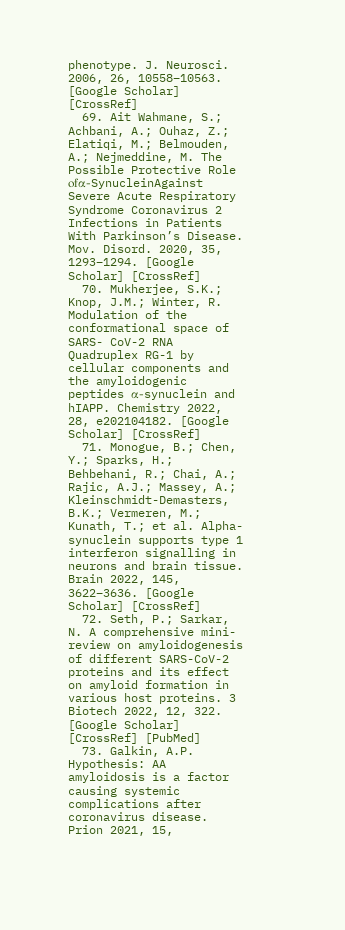phenotype. J. Neurosci. 2006, 26, 10558–10563. [Google Scholar] [CrossRef]
  69. Ait Wahmane, S.; Achbani, A.; Ouhaz, Z.; Elatiqi, M.; Belmouden, A.; Nejmeddine, M. The Possible Protective Role ofα-SynucleinAgainst Severe Acute Respiratory Syndrome Coronavirus 2 Infections in Patients With Parkinson’s Disease. Mov. Disord. 2020, 35, 1293–1294. [Google Scholar] [CrossRef]
  70. Mukherjee, S.K.; Knop, J.M.; Winter, R. Modulation of the conformational space of SARS- CoV-2 RNA Quadruplex RG-1 by cellular components and the amyloidogenic peptides α-synuclein and hIAPP. Chemistry 2022, 28, e202104182. [Google Scholar] [CrossRef]
  71. Monogue, B.; Chen, Y.; Sparks, H.; Behbehani, R.; Chai, A.; Rajic, A.J.; Massey, A.; Kleinschmidt-Demasters, B.K.; Vermeren, M.; Kunath, T.; et al. Alpha-synuclein supports type 1 interferon signalling in neurons and brain tissue. Brain 2022, 145, 3622–3636. [Google Scholar] [CrossRef]
  72. Seth, P.; Sarkar, N. A comprehensive mini-review on amyloidogenesis of different SARS-CoV-2 proteins and its effect on amyloid formation in various host proteins. 3 Biotech 2022, 12, 322. [Google Scholar] [CrossRef] [PubMed]
  73. Galkin, A.P. Hypothesis: AA amyloidosis is a factor causing systemic complications after coronavirus disease. Prion 2021, 15,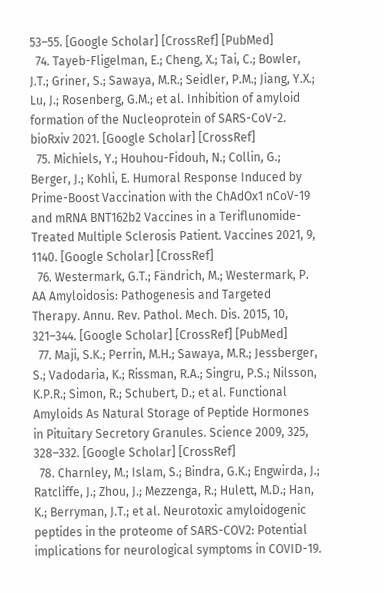53–55. [Google Scholar] [CrossRef] [PubMed]
  74. Tayeb-Fligelman, E.; Cheng, X.; Tai, C.; Bowler, J.T.; Griner, S.; Sawaya, M.R.; Seidler, P.M.; Jiang, Y.X.; Lu, J.; Rosenberg, G.M.; et al. Inhibition of amyloid formation of the Nucleoprotein of SARS-CoV-2. bioRxiv 2021. [Google Scholar] [CrossRef]
  75. Michiels, Y.; Houhou-Fidouh, N.; Collin, G.; Berger, J.; Kohli, E. Humoral Response Induced by Prime-Boost Vaccination with the ChAdOx1 nCoV-19 and mRNA BNT162b2 Vaccines in a Teriflunomide-Treated Multiple Sclerosis Patient. Vaccines 2021, 9, 1140. [Google Scholar] [CrossRef]
  76. Westermark, G.T.; Fändrich, M.; Westermark, P. AA Amyloidosis: Pathogenesis and Targeted Therapy. Annu. Rev. Pathol. Mech. Dis. 2015, 10, 321–344. [Google Scholar] [CrossRef] [PubMed]
  77. Maji, S.K.; Perrin, M.H.; Sawaya, M.R.; Jessberger, S.; Vadodaria, K.; Rissman, R.A.; Singru, P.S.; Nilsson, K.P.R.; Simon, R.; Schubert, D.; et al. Functional Amyloids As Natural Storage of Peptide Hormones in Pituitary Secretory Granules. Science 2009, 325, 328–332. [Google Scholar] [CrossRef]
  78. Charnley, M.; Islam, S.; Bindra, G.K.; Engwirda, J.; Ratcliffe, J.; Zhou, J.; Mezzenga, R.; Hulett, M.D.; Han, K.; Berryman, J.T.; et al. Neurotoxic amyloidogenic peptides in the proteome of SARS-COV2: Potential implications for neurological symptoms in COVID-19.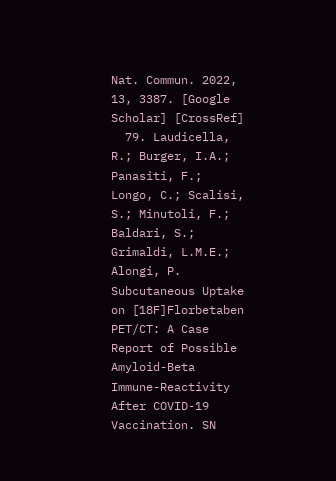Nat. Commun. 2022, 13, 3387. [Google Scholar] [CrossRef]
  79. Laudicella, R.; Burger, I.A.; Panasiti, F.; Longo, C.; Scalisi, S.; Minutoli, F.; Baldari, S.; Grimaldi, L.M.E.; Alongi, P. Subcutaneous Uptake on [18F]Florbetaben PET/CT: A Case Report of Possible Amyloid-Beta Immune-Reactivity After COVID-19 Vaccination. SN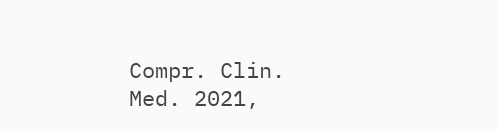Compr. Clin. Med. 2021,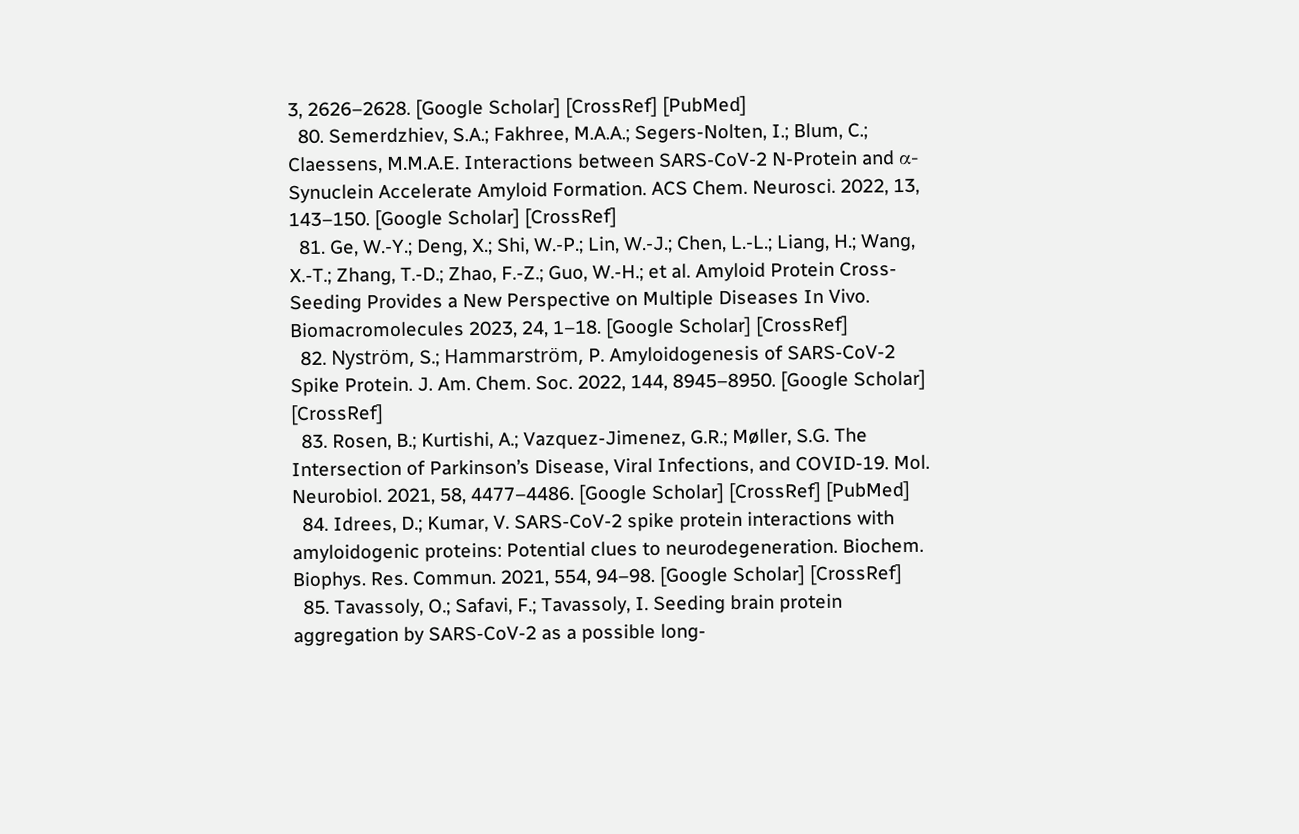3, 2626–2628. [Google Scholar] [CrossRef] [PubMed]
  80. Semerdzhiev, S.A.; Fakhree, M.A.A.; Segers-Nolten, I.; Blum, C.; Claessens, M.M.A.E. Interactions between SARS-CoV-2 N-Protein and α-Synuclein Accelerate Amyloid Formation. ACS Chem. Neurosci. 2022, 13, 143–150. [Google Scholar] [CrossRef]
  81. Ge, W.-Y.; Deng, X.; Shi, W.-P.; Lin, W.-J.; Chen, L.-L.; Liang, H.; Wang, X.-T.; Zhang, T.-D.; Zhao, F.-Z.; Guo, W.-H.; et al. Amyloid Protein Cross-Seeding Provides a New Perspective on Multiple Diseases In Vivo. Biomacromolecules 2023, 24, 1–18. [Google Scholar] [CrossRef]
  82. Nyström, S.; Hammarström, P. Amyloidogenesis of SARS-CoV-2 Spike Protein. J. Am. Chem. Soc. 2022, 144, 8945–8950. [Google Scholar] [CrossRef]
  83. Rosen, B.; Kurtishi, A.; Vazquez-Jimenez, G.R.; Møller, S.G. The Intersection of Parkinson’s Disease, Viral Infections, and COVID-19. Mol. Neurobiol. 2021, 58, 4477–4486. [Google Scholar] [CrossRef] [PubMed]
  84. Idrees, D.; Kumar, V. SARS-CoV-2 spike protein interactions with amyloidogenic proteins: Potential clues to neurodegeneration. Biochem. Biophys. Res. Commun. 2021, 554, 94–98. [Google Scholar] [CrossRef]
  85. Tavassoly, O.; Safavi, F.; Tavassoly, I. Seeding brain protein aggregation by SARS-CoV-2 as a possible long-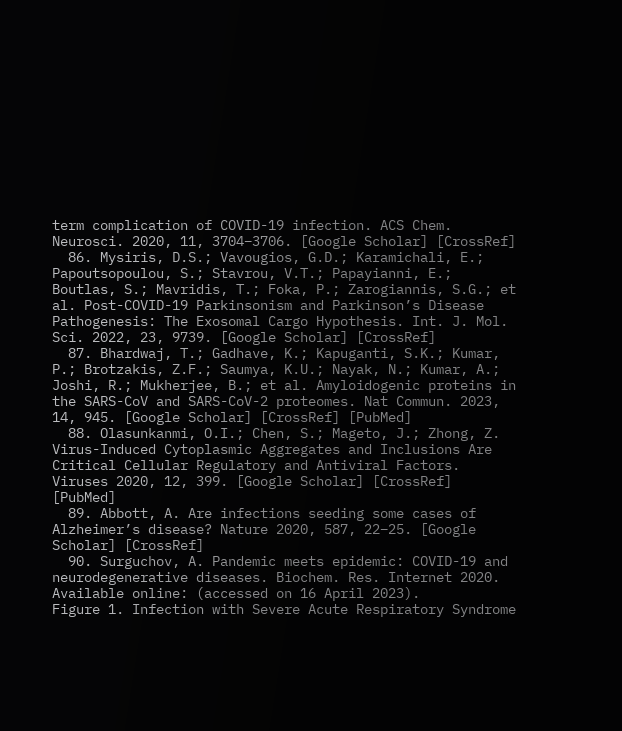term complication of COVID-19 infection. ACS Chem. Neurosci. 2020, 11, 3704–3706. [Google Scholar] [CrossRef]
  86. Mysiris, D.S.; Vavougios, G.D.; Karamichali, E.; Papoutsopoulou, S.; Stavrou, V.T.; Papayianni, E.; Boutlas, S.; Mavridis, T.; Foka, P.; Zarogiannis, S.G.; et al. Post-COVID-19 Parkinsonism and Parkinson’s Disease Pathogenesis: The Exosomal Cargo Hypothesis. Int. J. Mol. Sci. 2022, 23, 9739. [Google Scholar] [CrossRef]
  87. Bhardwaj, T.; Gadhave, K.; Kapuganti, S.K.; Kumar, P.; Brotzakis, Z.F.; Saumya, K.U.; Nayak, N.; Kumar, A.; Joshi, R.; Mukherjee, B.; et al. Amyloidogenic proteins in the SARS-CoV and SARS-CoV-2 proteomes. Nat Commun. 2023, 14, 945. [Google Scholar] [CrossRef] [PubMed]
  88. Olasunkanmi, O.I.; Chen, S.; Mageto, J.; Zhong, Z. Virus-Induced Cytoplasmic Aggregates and Inclusions Are Critical Cellular Regulatory and Antiviral Factors. Viruses 2020, 12, 399. [Google Scholar] [CrossRef] [PubMed]
  89. Abbott, A. Are infections seeding some cases of Alzheimer’s disease? Nature 2020, 587, 22–25. [Google Scholar] [CrossRef]
  90. Surguchov, A. Pandemic meets epidemic: COVID-19 and neurodegenerative diseases. Biochem. Res. Internet 2020. Available online: (accessed on 16 April 2023).
Figure 1. Infection with Severe Acute Respiratory Syndrome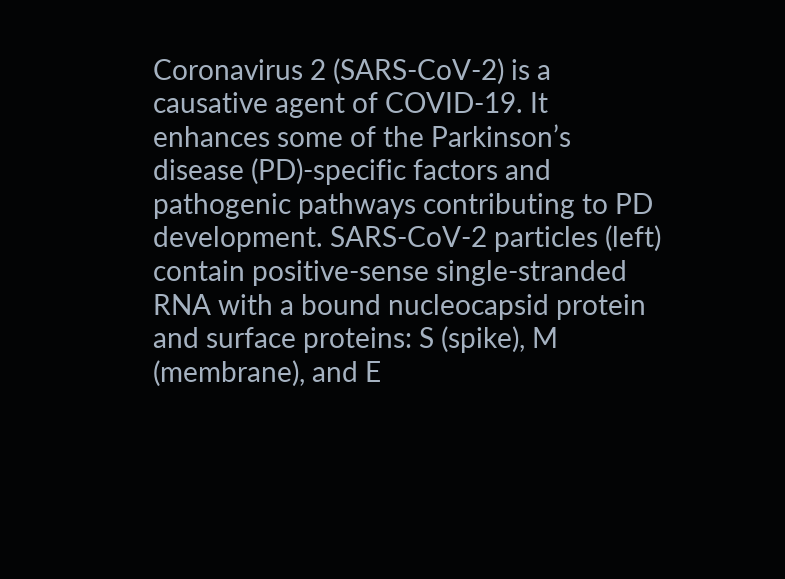Coronavirus 2 (SARS-CoV-2) is a causative agent of COVID-19. It enhances some of the Parkinson’s disease (PD)-specific factors and pathogenic pathways contributing to PD development. SARS-CoV-2 particles (left) contain positive-sense single-stranded RNA with a bound nucleocapsid protein and surface proteins: S (spike), M (membrane), and E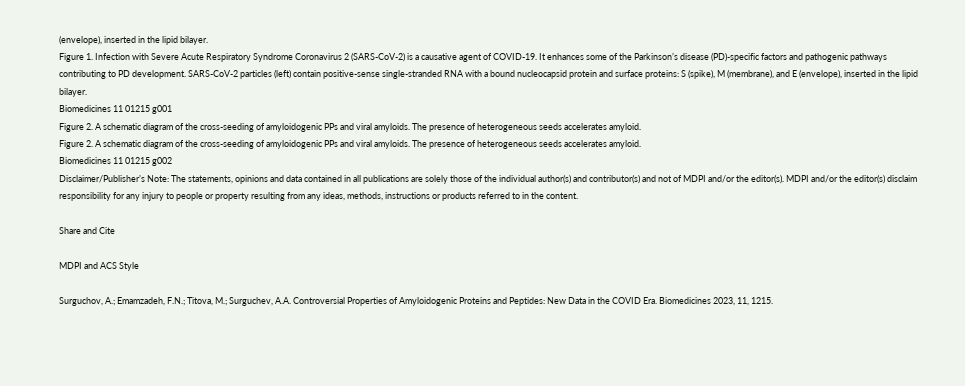(envelope), inserted in the lipid bilayer.
Figure 1. Infection with Severe Acute Respiratory Syndrome Coronavirus 2 (SARS-CoV-2) is a causative agent of COVID-19. It enhances some of the Parkinson’s disease (PD)-specific factors and pathogenic pathways contributing to PD development. SARS-CoV-2 particles (left) contain positive-sense single-stranded RNA with a bound nucleocapsid protein and surface proteins: S (spike), M (membrane), and E (envelope), inserted in the lipid bilayer.
Biomedicines 11 01215 g001
Figure 2. A schematic diagram of the cross-seeding of amyloidogenic PPs and viral amyloids. The presence of heterogeneous seeds accelerates amyloid.
Figure 2. A schematic diagram of the cross-seeding of amyloidogenic PPs and viral amyloids. The presence of heterogeneous seeds accelerates amyloid.
Biomedicines 11 01215 g002
Disclaimer/Publisher’s Note: The statements, opinions and data contained in all publications are solely those of the individual author(s) and contributor(s) and not of MDPI and/or the editor(s). MDPI and/or the editor(s) disclaim responsibility for any injury to people or property resulting from any ideas, methods, instructions or products referred to in the content.

Share and Cite

MDPI and ACS Style

Surguchov, A.; Emamzadeh, F.N.; Titova, M.; Surguchev, A.A. Controversial Properties of Amyloidogenic Proteins and Peptides: New Data in the COVID Era. Biomedicines 2023, 11, 1215.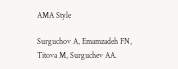AMA Style

Surguchov A, Emamzadeh FN, Titova M, Surguchev AA.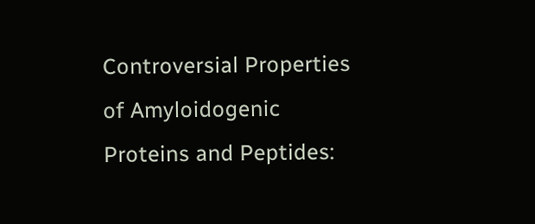Controversial Properties of Amyloidogenic Proteins and Peptides: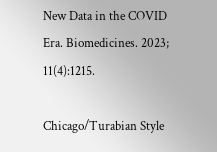New Data in the COVID Era. Biomedicines. 2023; 11(4):1215.

Chicago/Turabian Style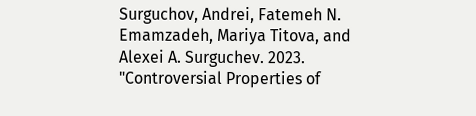Surguchov, Andrei, Fatemeh N. Emamzadeh, Mariya Titova, and Alexei A. Surguchev. 2023. "Controversial Properties of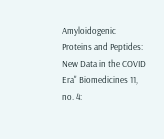Amyloidogenic Proteins and Peptides: New Data in the COVID Era" Biomedicines 11, no. 4: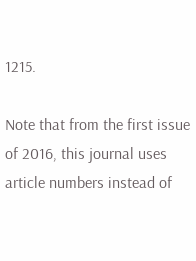1215.

Note that from the first issue of 2016, this journal uses article numbers instead of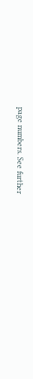page numbers. See further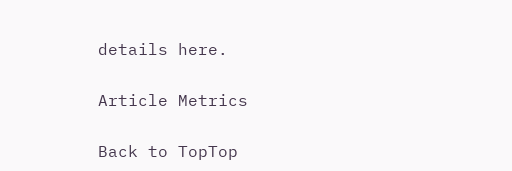details here.

Article Metrics

Back to TopTop